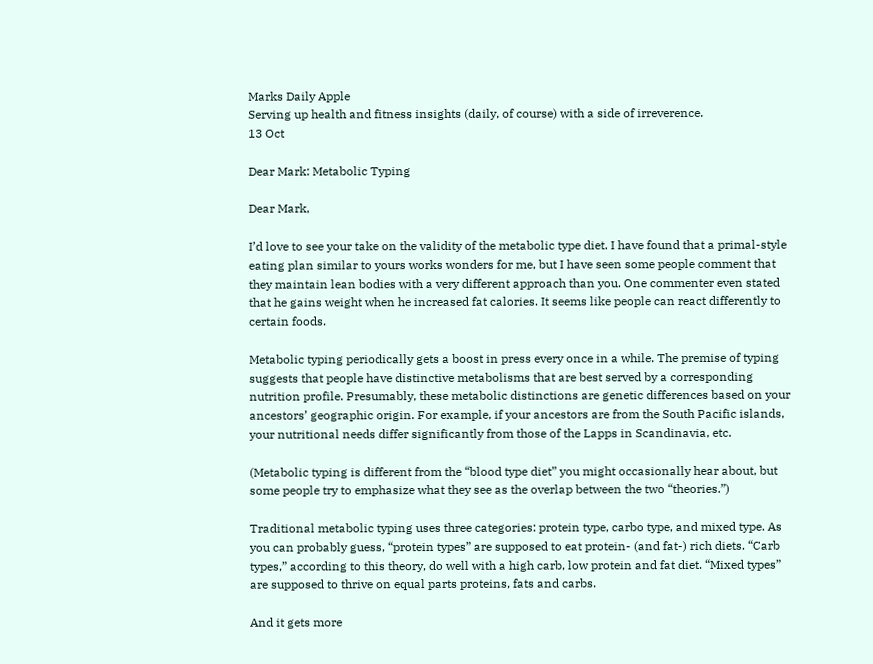Marks Daily Apple
Serving up health and fitness insights (daily, of course) with a side of irreverence.
13 Oct

Dear Mark: Metabolic Typing

Dear Mark,

I’d love to see your take on the validity of the metabolic type diet. I have found that a primal-style eating plan similar to yours works wonders for me, but I have seen some people comment that they maintain lean bodies with a very different approach than you. One commenter even stated that he gains weight when he increased fat calories. It seems like people can react differently to certain foods.

Metabolic typing periodically gets a boost in press every once in a while. The premise of typing suggests that people have distinctive metabolisms that are best served by a corresponding nutrition profile. Presumably, these metabolic distinctions are genetic differences based on your ancestors’ geographic origin. For example, if your ancestors are from the South Pacific islands, your nutritional needs differ significantly from those of the Lapps in Scandinavia, etc.

(Metabolic typing is different from the “blood type diet” you might occasionally hear about, but some people try to emphasize what they see as the overlap between the two “theories.”)

Traditional metabolic typing uses three categories: protein type, carbo type, and mixed type. As you can probably guess, “protein types” are supposed to eat protein- (and fat-) rich diets. “Carb types,” according to this theory, do well with a high carb, low protein and fat diet. “Mixed types” are supposed to thrive on equal parts proteins, fats and carbs.

And it gets more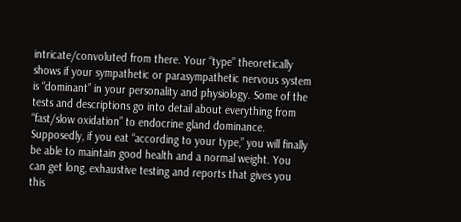intricate/convoluted from there. Your “type” theoretically shows if your sympathetic or parasympathetic nervous system is “dominant” in your personality and physiology. Some of the tests and descriptions go into detail about everything from “fast/slow oxidation” to endocrine gland dominance. Supposedly, if you eat “according to your type,” you will finally be able to maintain good health and a normal weight. You can get long, exhaustive testing and reports that gives you this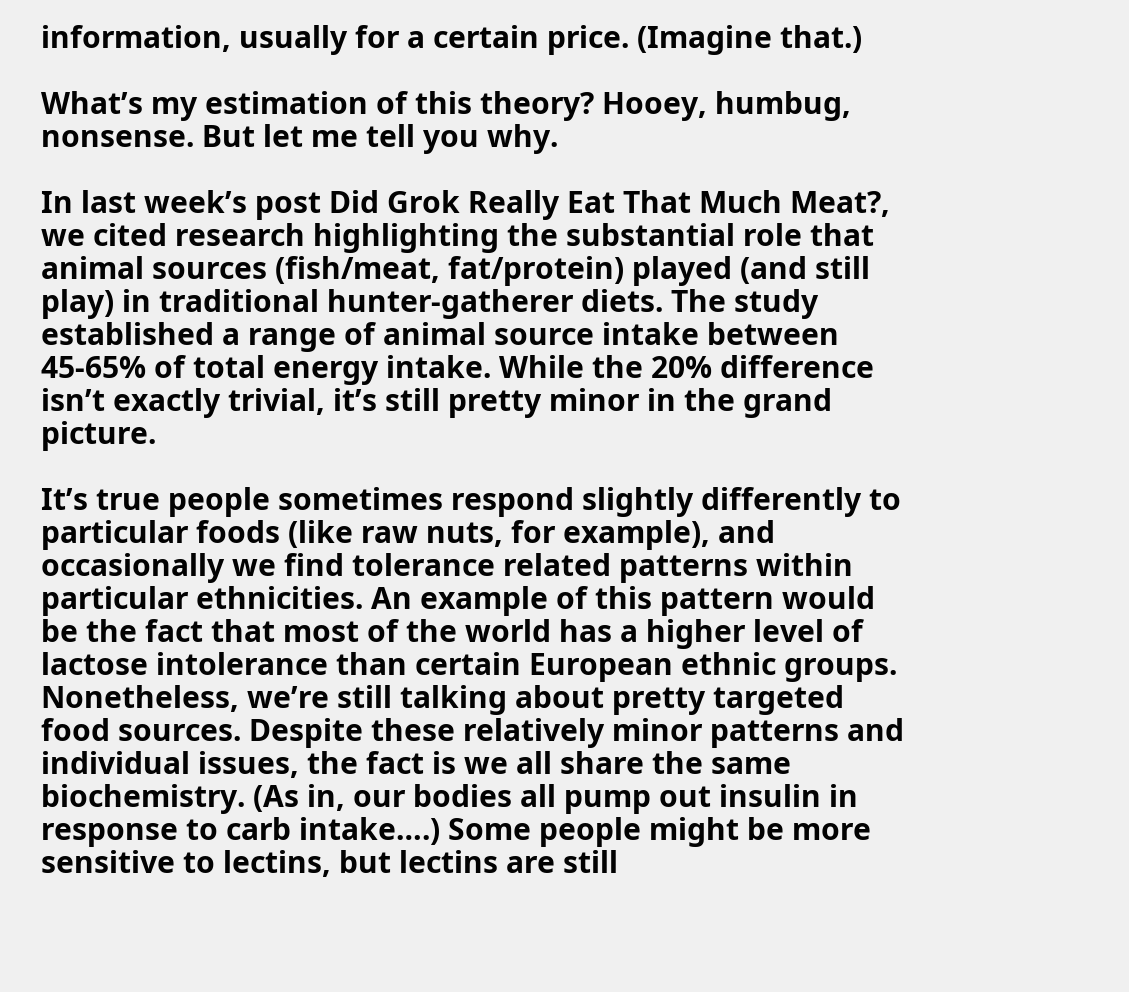information, usually for a certain price. (Imagine that.)

What’s my estimation of this theory? Hooey, humbug, nonsense. But let me tell you why.

In last week’s post Did Grok Really Eat That Much Meat?, we cited research highlighting the substantial role that animal sources (fish/meat, fat/protein) played (and still play) in traditional hunter-gatherer diets. The study established a range of animal source intake between 45-65% of total energy intake. While the 20% difference isn’t exactly trivial, it’s still pretty minor in the grand picture.

It’s true people sometimes respond slightly differently to particular foods (like raw nuts, for example), and occasionally we find tolerance related patterns within particular ethnicities. An example of this pattern would be the fact that most of the world has a higher level of lactose intolerance than certain European ethnic groups. Nonetheless, we’re still talking about pretty targeted food sources. Despite these relatively minor patterns and individual issues, the fact is we all share the same biochemistry. (As in, our bodies all pump out insulin in response to carb intake….) Some people might be more sensitive to lectins, but lectins are still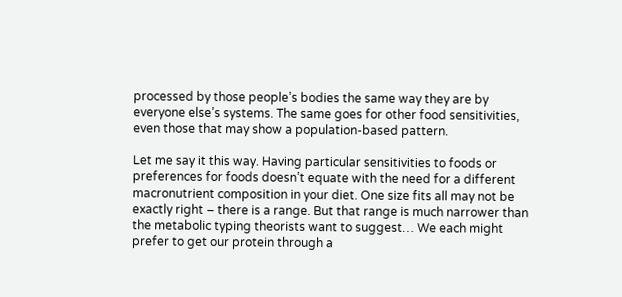processed by those people’s bodies the same way they are by everyone else’s systems. The same goes for other food sensitivities, even those that may show a population-based pattern.

Let me say it this way. Having particular sensitivities to foods or preferences for foods doesn’t equate with the need for a different macronutrient composition in your diet. One size fits all may not be exactly right – there is a range. But that range is much narrower than the metabolic typing theorists want to suggest… We each might prefer to get our protein through a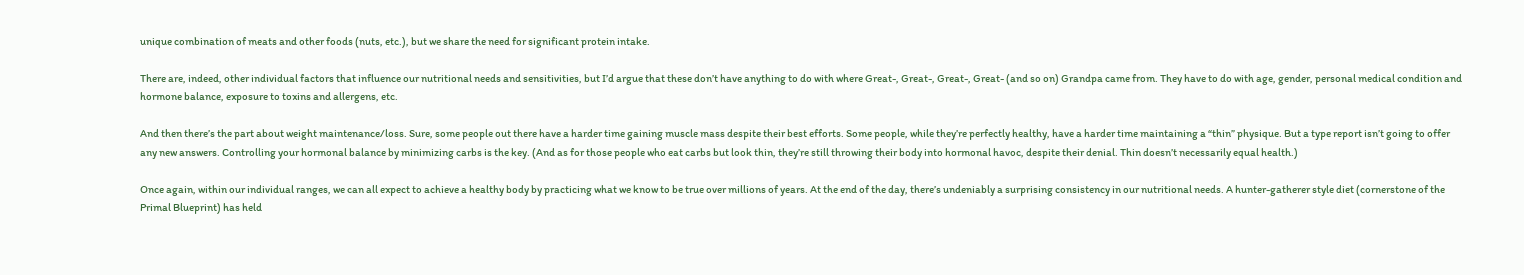unique combination of meats and other foods (nuts, etc.), but we share the need for significant protein intake.

There are, indeed, other individual factors that influence our nutritional needs and sensitivities, but I’d argue that these don’t have anything to do with where Great-, Great-, Great-, Great- (and so on) Grandpa came from. They have to do with age, gender, personal medical condition and hormone balance, exposure to toxins and allergens, etc.

And then there’s the part about weight maintenance/loss. Sure, some people out there have a harder time gaining muscle mass despite their best efforts. Some people, while they’re perfectly healthy, have a harder time maintaining a “thin” physique. But a type report isn’t going to offer any new answers. Controlling your hormonal balance by minimizing carbs is the key. (And as for those people who eat carbs but look thin, they’re still throwing their body into hormonal havoc, despite their denial. Thin doesn’t necessarily equal health.)

Once again, within our individual ranges, we can all expect to achieve a healthy body by practicing what we know to be true over millions of years. At the end of the day, there’s undeniably a surprising consistency in our nutritional needs. A hunter-gatherer style diet (cornerstone of the Primal Blueprint) has held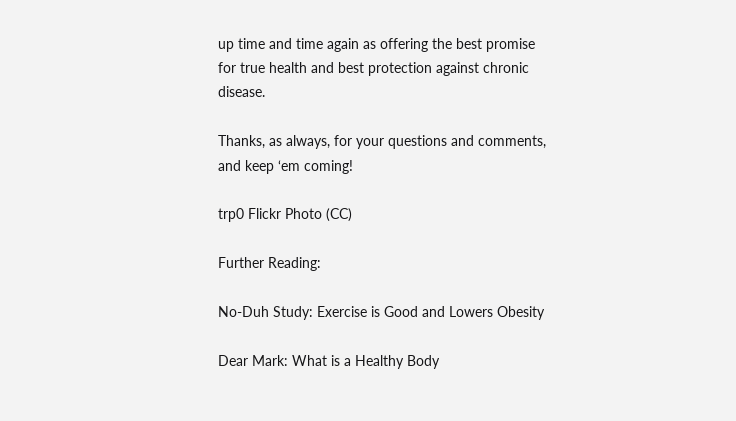up time and time again as offering the best promise for true health and best protection against chronic disease.

Thanks, as always, for your questions and comments, and keep ‘em coming!

trp0 Flickr Photo (CC)

Further Reading:

No-Duh Study: Exercise is Good and Lowers Obesity

Dear Mark: What is a Healthy Body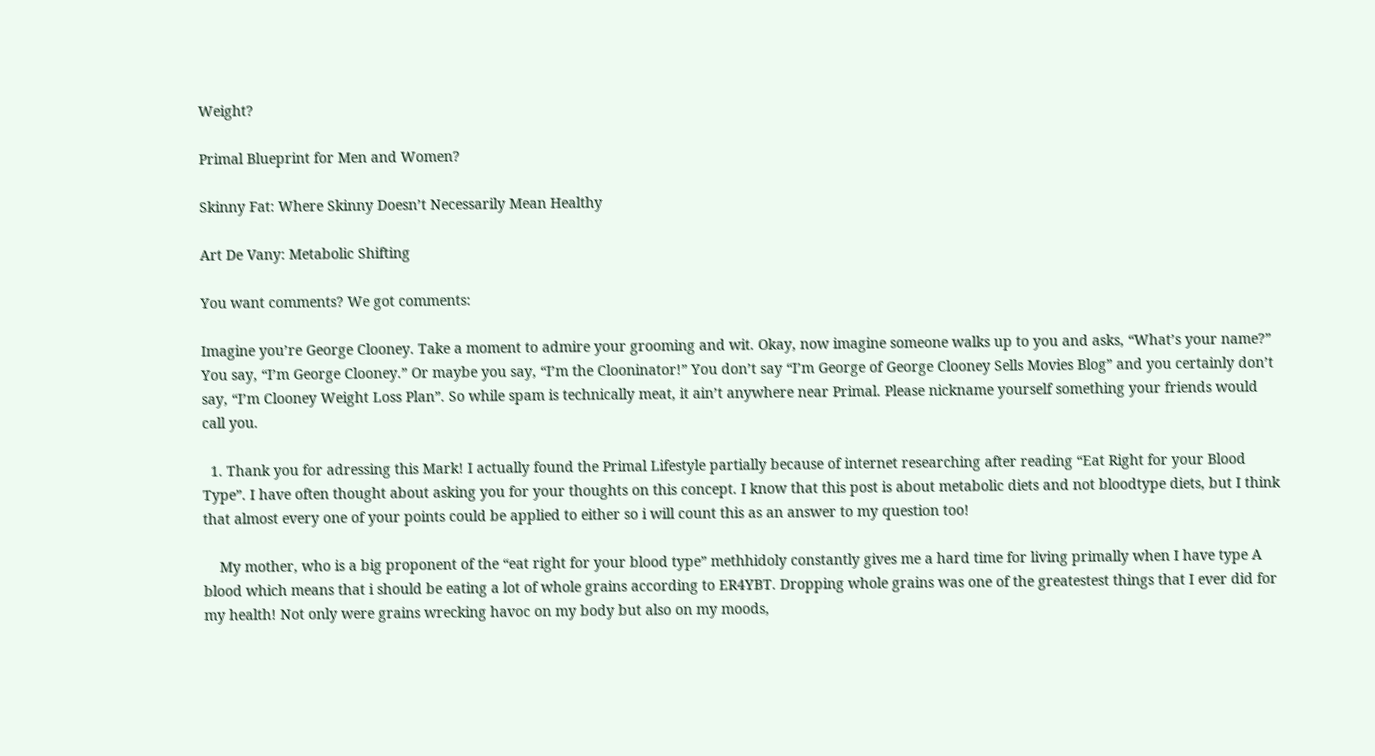Weight?

Primal Blueprint for Men and Women?

Skinny Fat: Where Skinny Doesn’t Necessarily Mean Healthy

Art De Vany: Metabolic Shifting

You want comments? We got comments:

Imagine you’re George Clooney. Take a moment to admire your grooming and wit. Okay, now imagine someone walks up to you and asks, “What’s your name?” You say, “I’m George Clooney.” Or maybe you say, “I’m the Clooninator!” You don’t say “I’m George of George Clooney Sells Movies Blog” and you certainly don’t say, “I’m Clooney Weight Loss Plan”. So while spam is technically meat, it ain’t anywhere near Primal. Please nickname yourself something your friends would call you.

  1. Thank you for adressing this Mark! I actually found the Primal Lifestyle partially because of internet researching after reading “Eat Right for your Blood Type”. I have often thought about asking you for your thoughts on this concept. I know that this post is about metabolic diets and not bloodtype diets, but I think that almost every one of your points could be applied to either so i will count this as an answer to my question too!

    My mother, who is a big proponent of the “eat right for your blood type” methhidoly constantly gives me a hard time for living primally when I have type A blood which means that i should be eating a lot of whole grains according to ER4YBT. Dropping whole grains was one of the greatestest things that I ever did for my health! Not only were grains wrecking havoc on my body but also on my moods,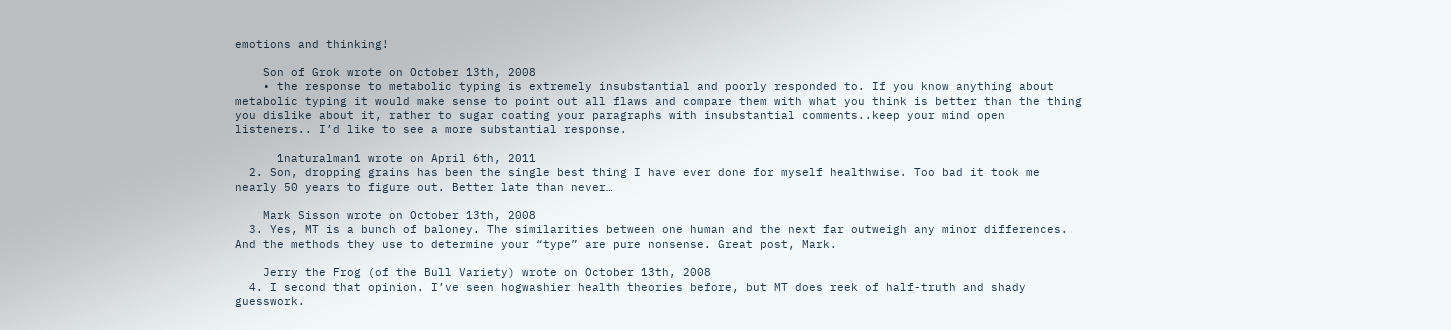emotions and thinking!

    Son of Grok wrote on October 13th, 2008
    • the response to metabolic typing is extremely insubstantial and poorly responded to. If you know anything about metabolic typing it would make sense to point out all flaws and compare them with what you think is better than the thing you dislike about it, rather to sugar coating your paragraphs with insubstantial comments..keep your mind open listeners.. I’d like to see a more substantial response.

      1naturalman1 wrote on April 6th, 2011
  2. Son, dropping grains has been the single best thing I have ever done for myself healthwise. Too bad it took me nearly 50 years to figure out. Better late than never…

    Mark Sisson wrote on October 13th, 2008
  3. Yes, MT is a bunch of baloney. The similarities between one human and the next far outweigh any minor differences. And the methods they use to determine your “type” are pure nonsense. Great post, Mark.

    Jerry the Frog (of the Bull Variety) wrote on October 13th, 2008
  4. I second that opinion. I’ve seen hogwashier health theories before, but MT does reek of half-truth and shady guesswork.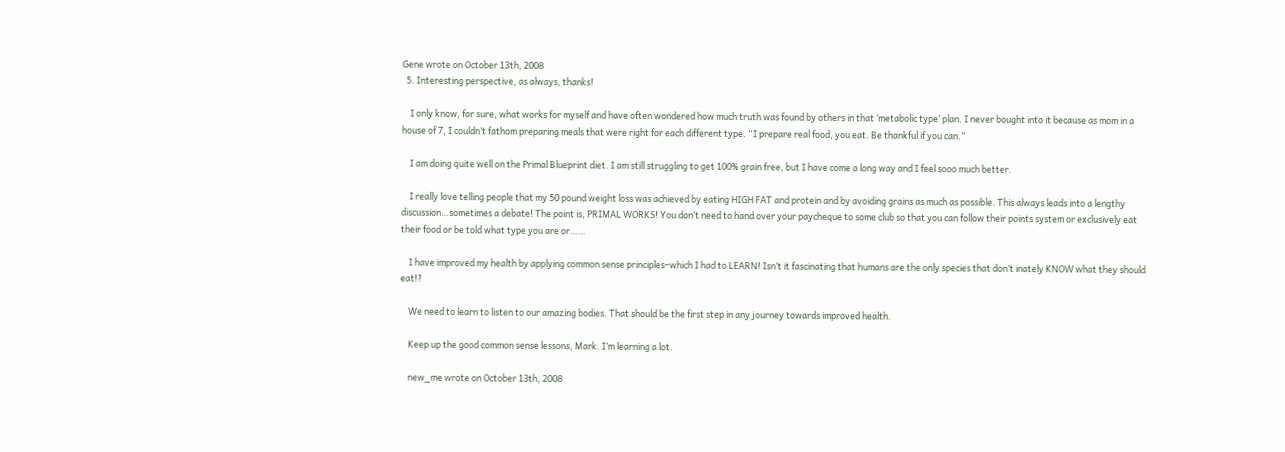Gene wrote on October 13th, 2008
  5. Interesting perspective, as always, thanks!

    I only know, for sure, what works for myself and have often wondered how much truth was found by others in that ‘metabolic type’ plan. I never bought into it because as mom in a house of 7, I couldn’t fathom preparing meals that were right for each different type. “I prepare real food, you eat. Be thankful if you can.”

    I am doing quite well on the Primal Blueprint diet. I am still struggling to get 100% grain free, but I have come a long way and I feel sooo much better.

    I really love telling people that my 50 pound weight loss was achieved by eating HIGH FAT and protein and by avoiding grains as much as possible. This always leads into a lengthy discussion…sometimes a debate! The point is, PRIMAL WORKS! You don’t need to hand over your paycheque to some club so that you can follow their points system or exclusively eat their food or be told what type you are or……

    I have improved my health by applying common sense principles–which I had to LEARN! Isn’t it fascinating that humans are the only species that don’t inately KNOW what they should eat!?

    We need to learn to listen to our amazing bodies. That should be the first step in any journey towards improved health.

    Keep up the good common sense lessons, Mark. I’m learning a lot.

    new_me wrote on October 13th, 2008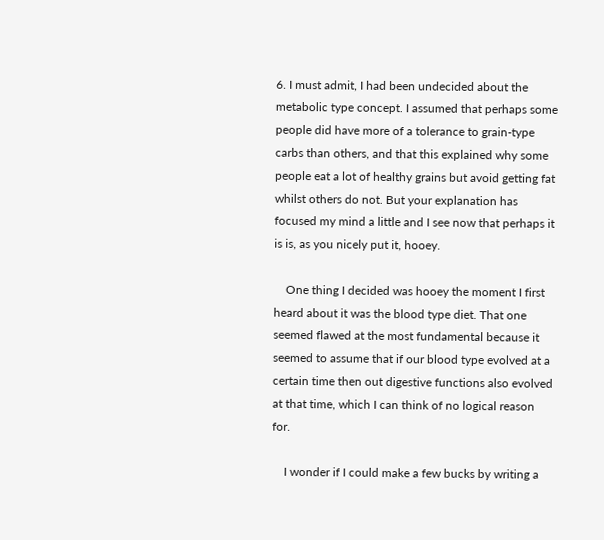6. I must admit, I had been undecided about the metabolic type concept. I assumed that perhaps some people did have more of a tolerance to grain-type carbs than others, and that this explained why some people eat a lot of healthy grains but avoid getting fat whilst others do not. But your explanation has focused my mind a little and I see now that perhaps it is is, as you nicely put it, hooey.

    One thing I decided was hooey the moment I first heard about it was the blood type diet. That one seemed flawed at the most fundamental because it seemed to assume that if our blood type evolved at a certain time then out digestive functions also evolved at that time, which I can think of no logical reason for.

    I wonder if I could make a few bucks by writing a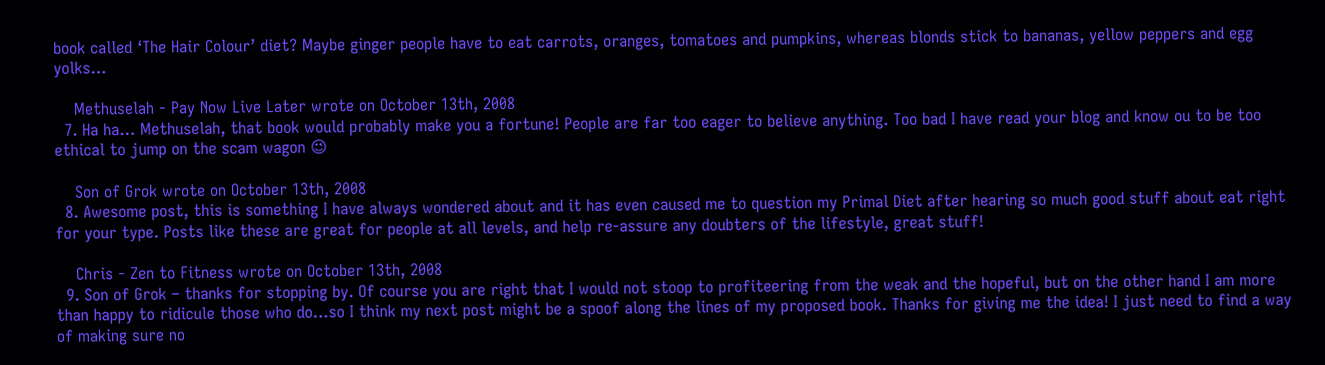book called ‘The Hair Colour’ diet? Maybe ginger people have to eat carrots, oranges, tomatoes and pumpkins, whereas blonds stick to bananas, yellow peppers and egg yolks…

    Methuselah - Pay Now Live Later wrote on October 13th, 2008
  7. Ha ha… Methuselah, that book would probably make you a fortune! People are far too eager to believe anything. Too bad I have read your blog and know ou to be too ethical to jump on the scam wagon 😉

    Son of Grok wrote on October 13th, 2008
  8. Awesome post, this is something I have always wondered about and it has even caused me to question my Primal Diet after hearing so much good stuff about eat right for your type. Posts like these are great for people at all levels, and help re-assure any doubters of the lifestyle, great stuff!

    Chris - Zen to Fitness wrote on October 13th, 2008
  9. Son of Grok – thanks for stopping by. Of course you are right that I would not stoop to profiteering from the weak and the hopeful, but on the other hand I am more than happy to ridicule those who do…so I think my next post might be a spoof along the lines of my proposed book. Thanks for giving me the idea! I just need to find a way of making sure no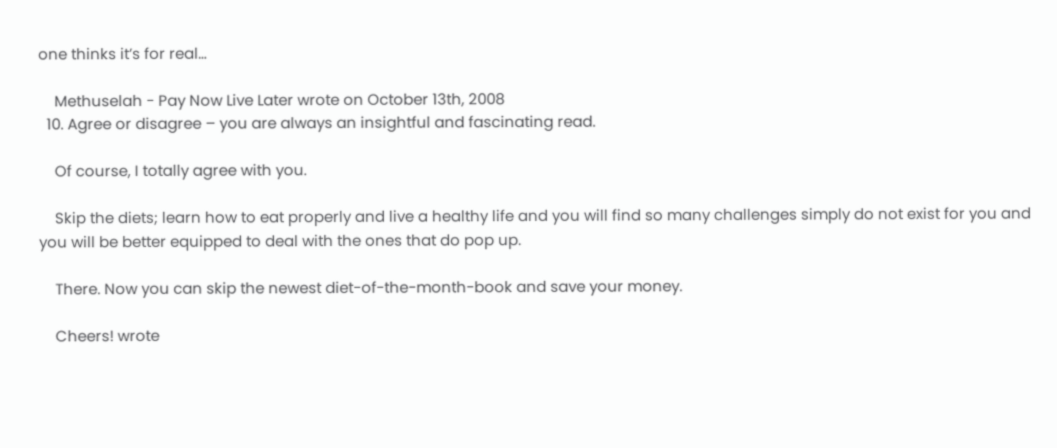one thinks it’s for real…

    Methuselah - Pay Now Live Later wrote on October 13th, 2008
  10. Agree or disagree – you are always an insightful and fascinating read.

    Of course, I totally agree with you.

    Skip the diets; learn how to eat properly and live a healthy life and you will find so many challenges simply do not exist for you and you will be better equipped to deal with the ones that do pop up.

    There. Now you can skip the newest diet-of-the-month-book and save your money.

    Cheers! wrote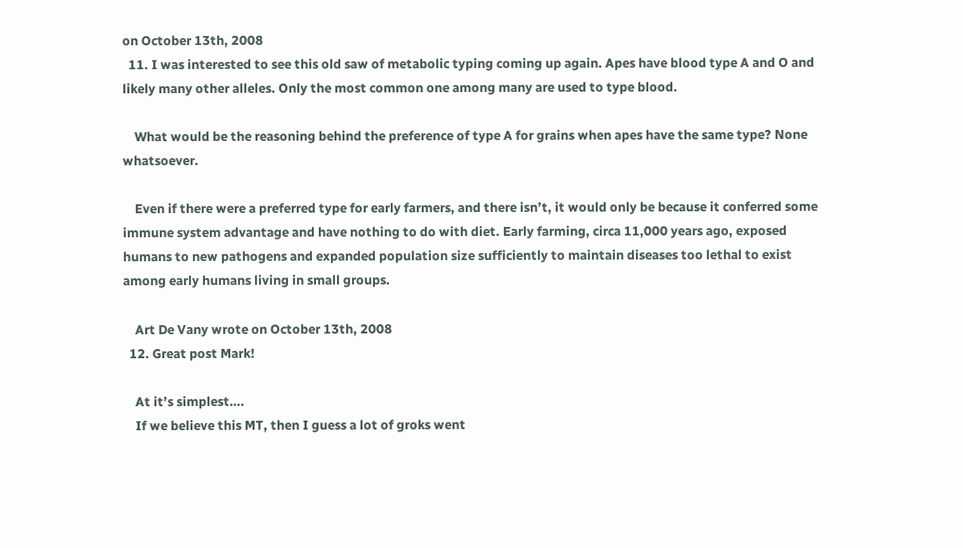on October 13th, 2008
  11. I was interested to see this old saw of metabolic typing coming up again. Apes have blood type A and O and likely many other alleles. Only the most common one among many are used to type blood.

    What would be the reasoning behind the preference of type A for grains when apes have the same type? None whatsoever.

    Even if there were a preferred type for early farmers, and there isn’t, it would only be because it conferred some immune system advantage and have nothing to do with diet. Early farming, circa 11,000 years ago, exposed humans to new pathogens and expanded population size sufficiently to maintain diseases too lethal to exist among early humans living in small groups.

    Art De Vany wrote on October 13th, 2008
  12. Great post Mark!

    At it’s simplest….
    If we believe this MT, then I guess a lot of groks went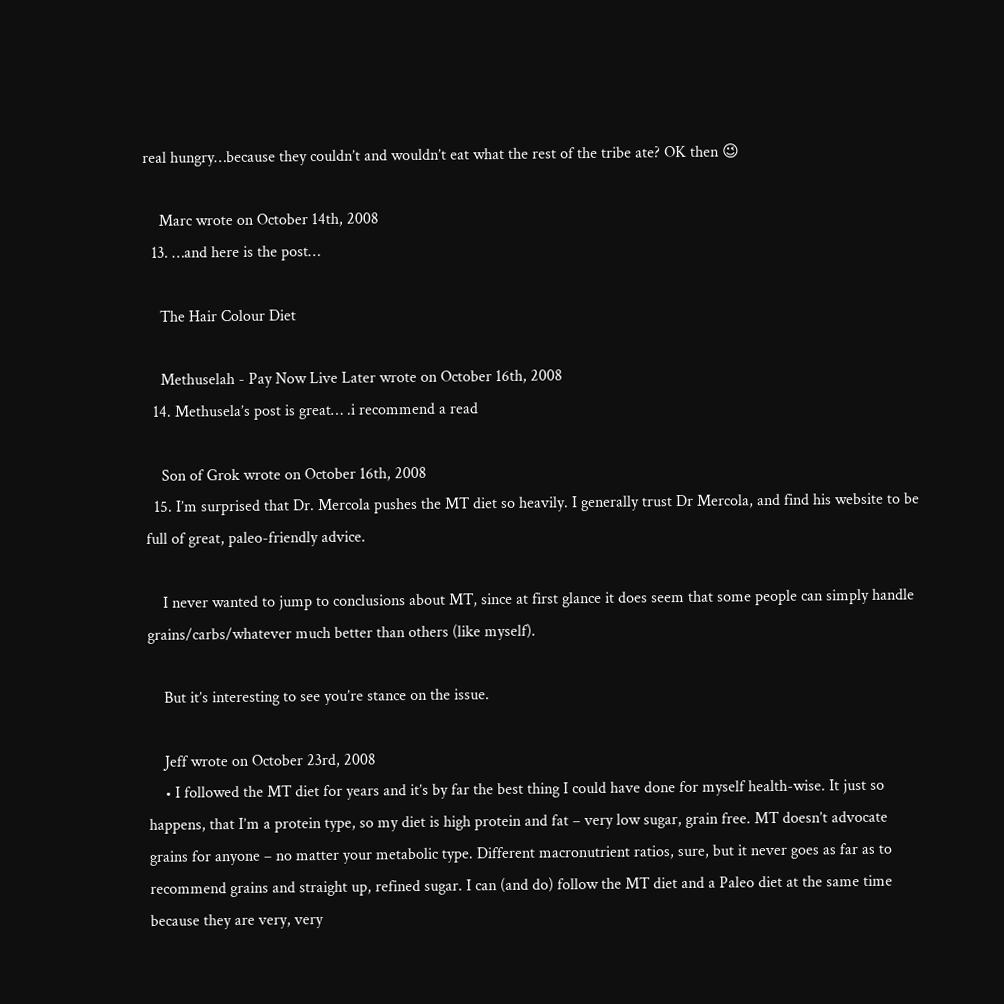real hungry…because they couldn’t and wouldn’t eat what the rest of the tribe ate? OK then 😉

    Marc wrote on October 14th, 2008
  13. …and here is the post…

    The Hair Colour Diet

    Methuselah - Pay Now Live Later wrote on October 16th, 2008
  14. Methusela’s post is great… .i recommend a read

    Son of Grok wrote on October 16th, 2008
  15. I’m surprised that Dr. Mercola pushes the MT diet so heavily. I generally trust Dr Mercola, and find his website to be full of great, paleo-friendly advice.

    I never wanted to jump to conclusions about MT, since at first glance it does seem that some people can simply handle grains/carbs/whatever much better than others (like myself).

    But it’s interesting to see you’re stance on the issue.

    Jeff wrote on October 23rd, 2008
    • I followed the MT diet for years and it’s by far the best thing I could have done for myself health-wise. It just so happens, that I’m a protein type, so my diet is high protein and fat – very low sugar, grain free. MT doesn’t advocate grains for anyone – no matter your metabolic type. Different macronutrient ratios, sure, but it never goes as far as to recommend grains and straight up, refined sugar. I can (and do) follow the MT diet and a Paleo diet at the same time because they are very, very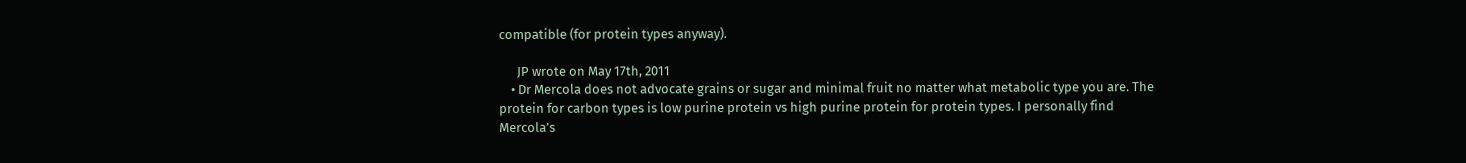compatible (for protein types anyway).

      JP wrote on May 17th, 2011
    • Dr Mercola does not advocate grains or sugar and minimal fruit no matter what metabolic type you are. The protein for carbon types is low purine protein vs high purine protein for protein types. I personally find Mercola’s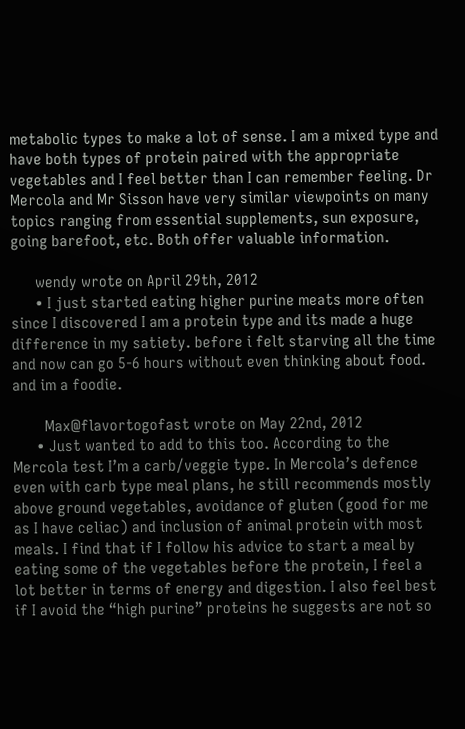metabolic types to make a lot of sense. I am a mixed type and have both types of protein paired with the appropriate vegetables and I feel better than I can remember feeling. Dr Mercola and Mr Sisson have very similar viewpoints on many topics ranging from essential supplements, sun exposure, going barefoot, etc. Both offer valuable information.

      wendy wrote on April 29th, 2012
      • I just started eating higher purine meats more often since I discovered I am a protein type and its made a huge difference in my satiety. before i felt starving all the time and now can go 5-6 hours without even thinking about food. and im a foodie.

        Max@flavortogofast wrote on May 22nd, 2012
      • Just wanted to add to this too. According to the Mercola test I’m a carb/veggie type. In Mercola’s defence even with carb type meal plans, he still recommends mostly above ground vegetables, avoidance of gluten (good for me as I have celiac) and inclusion of animal protein with most meals. I find that if I follow his advice to start a meal by eating some of the vegetables before the protein, I feel a lot better in terms of energy and digestion. I also feel best if I avoid the “high purine” proteins he suggests are not so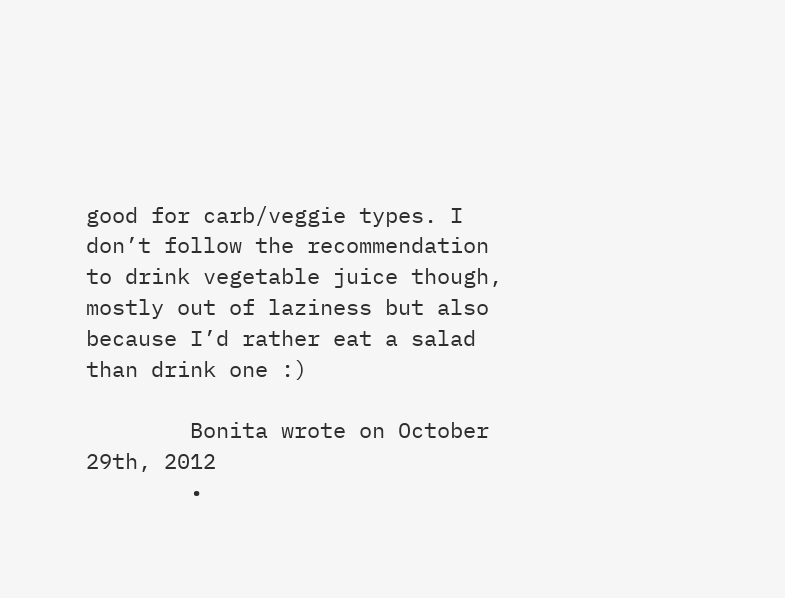good for carb/veggie types. I don’t follow the recommendation to drink vegetable juice though, mostly out of laziness but also because I’d rather eat a salad than drink one :)

        Bonita wrote on October 29th, 2012
        •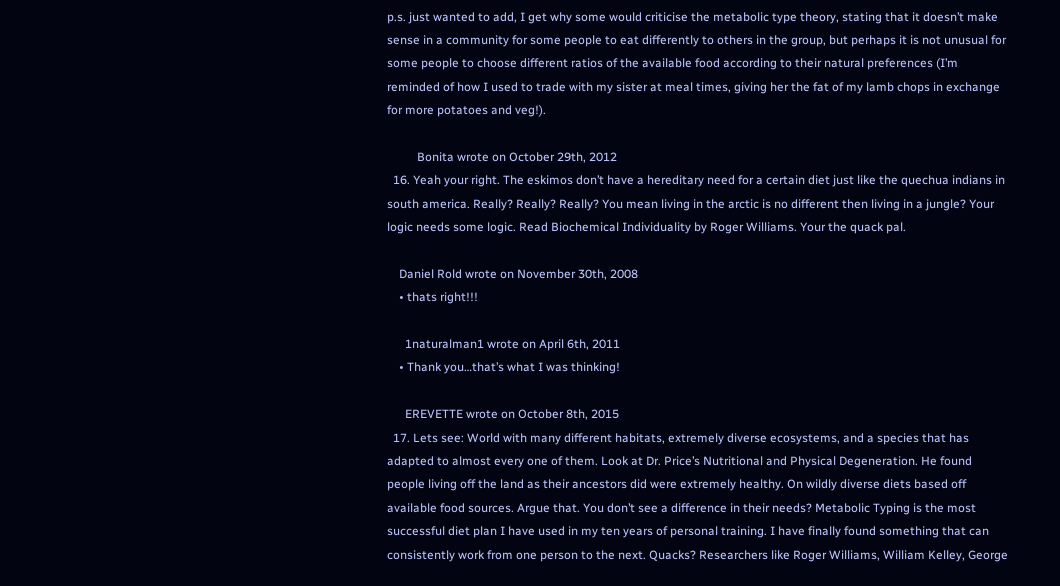p.s. just wanted to add, I get why some would criticise the metabolic type theory, stating that it doesn’t make sense in a community for some people to eat differently to others in the group, but perhaps it is not unusual for some people to choose different ratios of the available food according to their natural preferences (I’m reminded of how I used to trade with my sister at meal times, giving her the fat of my lamb chops in exchange for more potatoes and veg!).

          Bonita wrote on October 29th, 2012
  16. Yeah your right. The eskimos don’t have a hereditary need for a certain diet just like the quechua indians in south america. Really? Really? Really? You mean living in the arctic is no different then living in a jungle? Your logic needs some logic. Read Biochemical Individuality by Roger Williams. Your the quack pal.

    Daniel Rold wrote on November 30th, 2008
    • thats right!!!

      1naturalman1 wrote on April 6th, 2011
    • Thank you…that’s what I was thinking!

      EREVETTE wrote on October 8th, 2015
  17. Lets see: World with many different habitats, extremely diverse ecosystems, and a species that has adapted to almost every one of them. Look at Dr. Price’s Nutritional and Physical Degeneration. He found people living off the land as their ancestors did were extremely healthy. On wildly diverse diets based off available food sources. Argue that. You don’t see a difference in their needs? Metabolic Typing is the most successful diet plan I have used in my ten years of personal training. I have finally found something that can consistently work from one person to the next. Quacks? Researchers like Roger Williams, William Kelley, George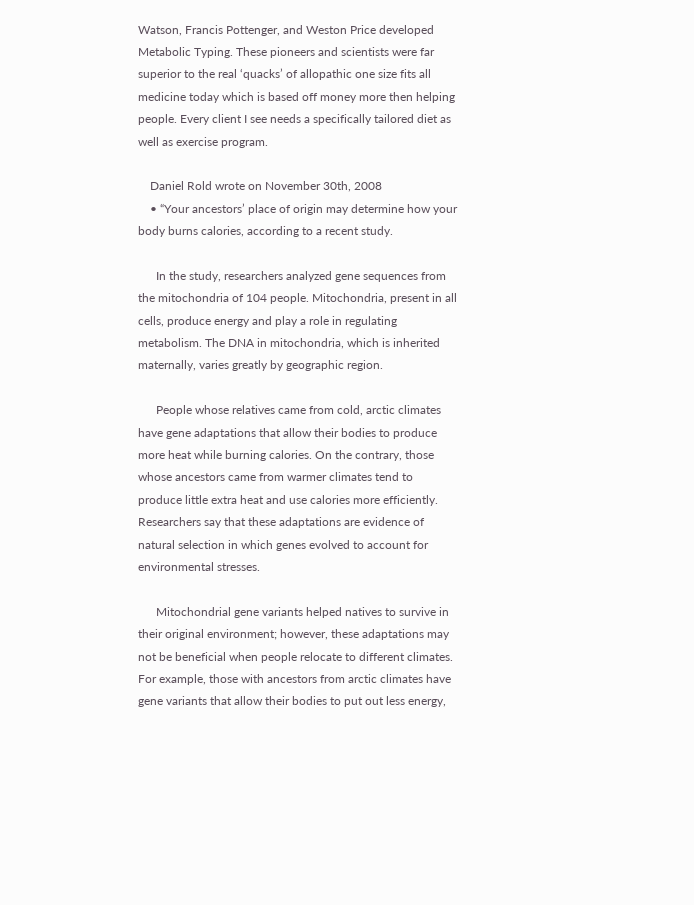Watson, Francis Pottenger, and Weston Price developed Metabolic Typing. These pioneers and scientists were far superior to the real ‘quacks’ of allopathic one size fits all medicine today which is based off money more then helping people. Every client I see needs a specifically tailored diet as well as exercise program.

    Daniel Rold wrote on November 30th, 2008
    • “Your ancestors’ place of origin may determine how your body burns calories, according to a recent study.

      In the study, researchers analyzed gene sequences from the mitochondria of 104 people. Mitochondria, present in all cells, produce energy and play a role in regulating metabolism. The DNA in mitochondria, which is inherited maternally, varies greatly by geographic region.

      People whose relatives came from cold, arctic climates have gene adaptations that allow their bodies to produce more heat while burning calories. On the contrary, those whose ancestors came from warmer climates tend to produce little extra heat and use calories more efficiently. Researchers say that these adaptations are evidence of natural selection in which genes evolved to account for environmental stresses.

      Mitochondrial gene variants helped natives to survive in their original environment; however, these adaptations may not be beneficial when people relocate to different climates. For example, those with ancestors from arctic climates have gene variants that allow their bodies to put out less energy,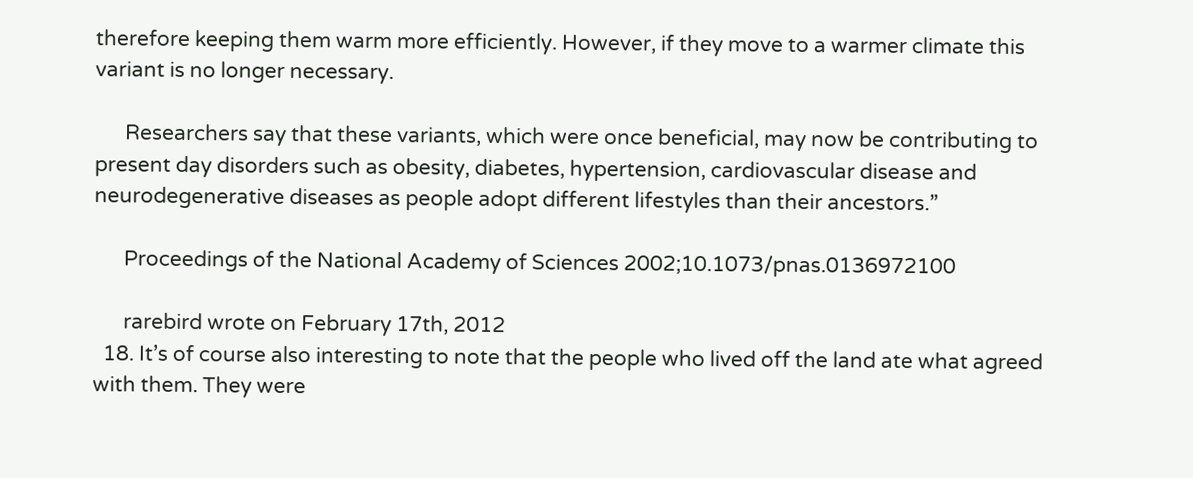therefore keeping them warm more efficiently. However, if they move to a warmer climate this variant is no longer necessary.

      Researchers say that these variants, which were once beneficial, may now be contributing to present day disorders such as obesity, diabetes, hypertension, cardiovascular disease and neurodegenerative diseases as people adopt different lifestyles than their ancestors.”

      Proceedings of the National Academy of Sciences 2002;10.1073/pnas.0136972100

      rarebird wrote on February 17th, 2012
  18. It’s of course also interesting to note that the people who lived off the land ate what agreed with them. They were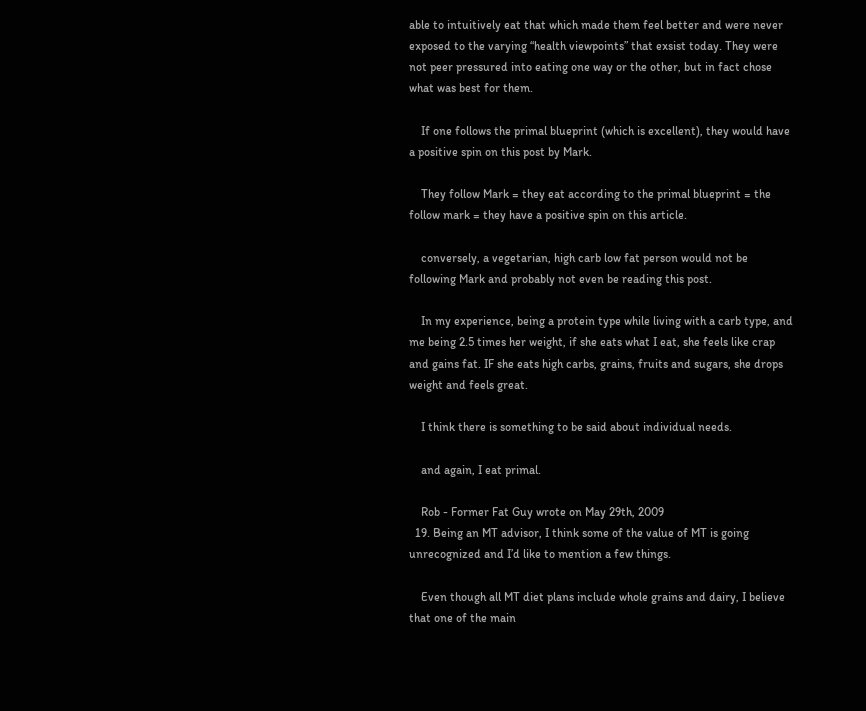able to intuitively eat that which made them feel better and were never exposed to the varying “health viewpoints” that exsist today. They were not peer pressured into eating one way or the other, but in fact chose what was best for them.

    If one follows the primal blueprint (which is excellent), they would have a positive spin on this post by Mark.

    They follow Mark = they eat according to the primal blueprint = the follow mark = they have a positive spin on this article.

    conversely, a vegetarian, high carb low fat person would not be following Mark and probably not even be reading this post.

    In my experience, being a protein type while living with a carb type, and me being 2.5 times her weight, if she eats what I eat, she feels like crap and gains fat. IF she eats high carbs, grains, fruits and sugars, she drops weight and feels great.

    I think there is something to be said about individual needs.

    and again, I eat primal.

    Rob - Former Fat Guy wrote on May 29th, 2009
  19. Being an MT advisor, I think some of the value of MT is going unrecognized and I’d like to mention a few things.

    Even though all MT diet plans include whole grains and dairy, I believe that one of the main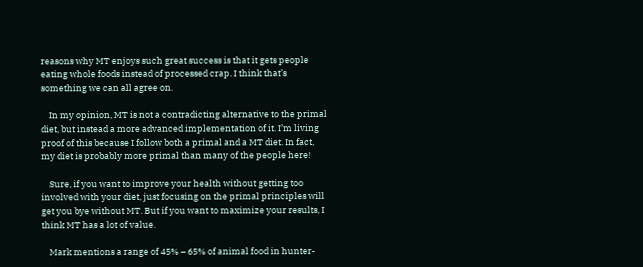reasons why MT enjoys such great success is that it gets people eating whole foods instead of processed crap. I think that’s something we can all agree on.

    In my opinion, MT is not a contradicting alternative to the primal diet, but instead a more advanced implementation of it. I’m living proof of this because I follow both a primal and a MT diet. In fact, my diet is probably more primal than many of the people here!

    Sure, if you want to improve your health without getting too involved with your diet, just focusing on the primal principles will get you bye without MT. But if you want to maximize your results, I think MT has a lot of value.

    Mark mentions a range of 45% – 65% of animal food in hunter-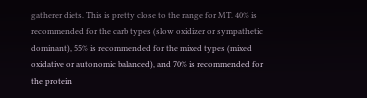gatherer diets. This is pretty close to the range for MT. 40% is recommended for the carb types (slow oxidizer or sympathetic dominant), 55% is recommended for the mixed types (mixed oxidative or autonomic balanced), and 70% is recommended for the protein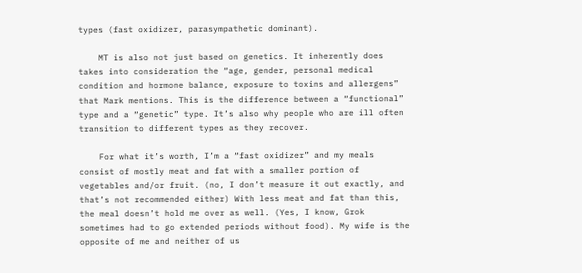types (fast oxidizer, parasympathetic dominant).

    MT is also not just based on genetics. It inherently does takes into consideration the “age, gender, personal medical condition and hormone balance, exposure to toxins and allergens” that Mark mentions. This is the difference between a “functional” type and a “genetic” type. It’s also why people who are ill often transition to different types as they recover.

    For what it’s worth, I’m a “fast oxidizer” and my meals consist of mostly meat and fat with a smaller portion of vegetables and/or fruit. (no, I don’t measure it out exactly, and that’s not recommended either) With less meat and fat than this, the meal doesn’t hold me over as well. (Yes, I know, Grok sometimes had to go extended periods without food). My wife is the opposite of me and neither of us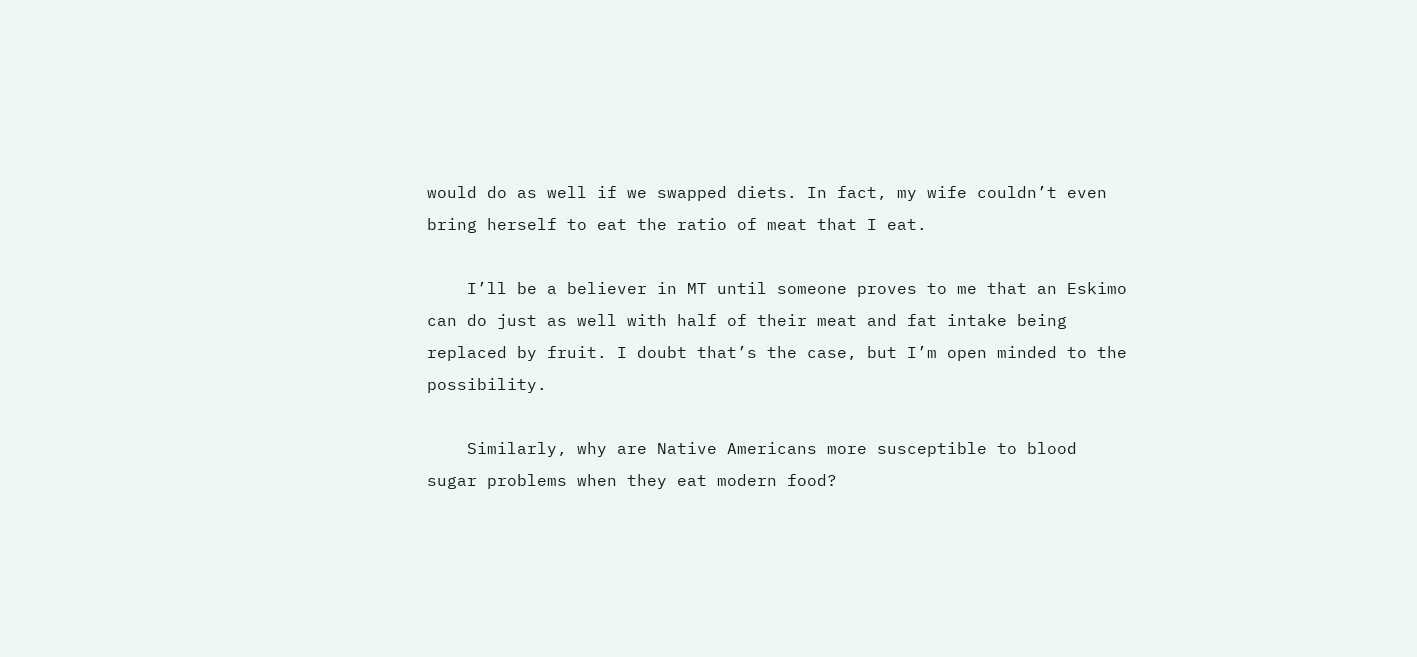would do as well if we swapped diets. In fact, my wife couldn’t even bring herself to eat the ratio of meat that I eat.

    I’ll be a believer in MT until someone proves to me that an Eskimo can do just as well with half of their meat and fat intake being replaced by fruit. I doubt that’s the case, but I’m open minded to the possibility.

    Similarly, why are Native Americans more susceptible to blood sugar problems when they eat modern food?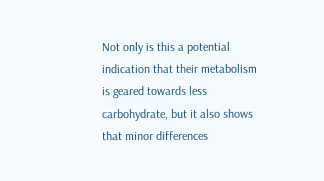Not only is this a potential indication that their metabolism is geared towards less carbohydrate, but it also shows that minor differences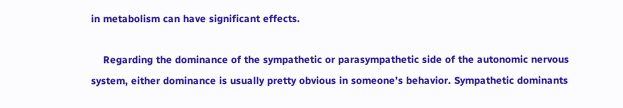in metabolism can have significant effects.

    Regarding the dominance of the sympathetic or parasympathetic side of the autonomic nervous system, either dominance is usually pretty obvious in someone’s behavior. Sympathetic dominants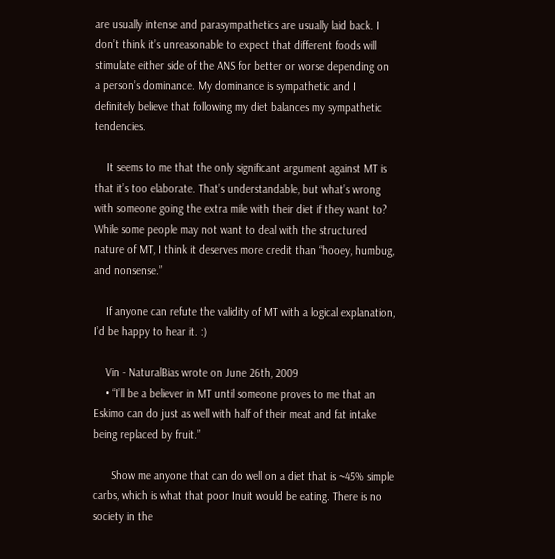are usually intense and parasympathetics are usually laid back. I don’t think it’s unreasonable to expect that different foods will stimulate either side of the ANS for better or worse depending on a person’s dominance. My dominance is sympathetic and I definitely believe that following my diet balances my sympathetic tendencies.

    It seems to me that the only significant argument against MT is that it’s too elaborate. That’s understandable, but what’s wrong with someone going the extra mile with their diet if they want to? While some people may not want to deal with the structured nature of MT, I think it deserves more credit than “hooey, humbug, and nonsense.”

    If anyone can refute the validity of MT with a logical explanation, I’d be happy to hear it. :)

    Vin - NaturalBias wrote on June 26th, 2009
    • “I’ll be a believer in MT until someone proves to me that an Eskimo can do just as well with half of their meat and fat intake being replaced by fruit.”

      Show me anyone that can do well on a diet that is ~45% simple carbs, which is what that poor Inuit would be eating. There is no society in the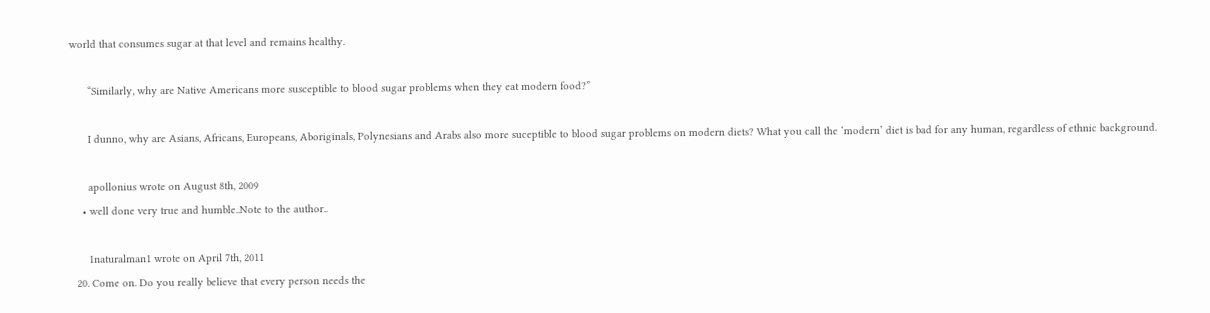world that consumes sugar at that level and remains healthy.

      “Similarly, why are Native Americans more susceptible to blood sugar problems when they eat modern food?”

      I dunno, why are Asians, Africans, Europeans, Aboriginals, Polynesians and Arabs also more suceptible to blood sugar problems on modern diets? What you call the ‘modern’ diet is bad for any human, regardless of ethnic background.

      apollonius wrote on August 8th, 2009
    • well done very true and humble..Note to the author..

      1naturalman1 wrote on April 7th, 2011
  20. Come on. Do you really believe that every person needs the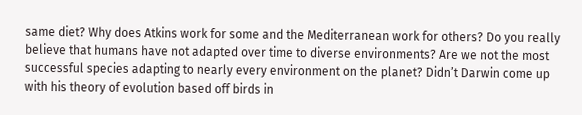same diet? Why does Atkins work for some and the Mediterranean work for others? Do you really believe that humans have not adapted over time to diverse environments? Are we not the most successful species adapting to nearly every environment on the planet? Didn’t Darwin come up with his theory of evolution based off birds in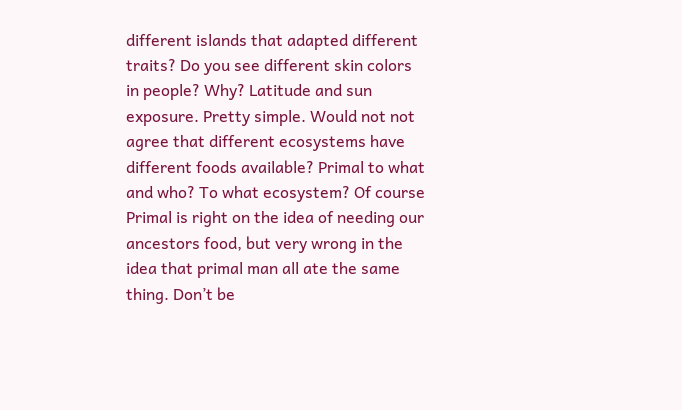different islands that adapted different traits? Do you see different skin colors in people? Why? Latitude and sun exposure. Pretty simple. Would not not agree that different ecosystems have different foods available? Primal to what and who? To what ecosystem? Of course Primal is right on the idea of needing our ancestors food, but very wrong in the idea that primal man all ate the same thing. Don’t be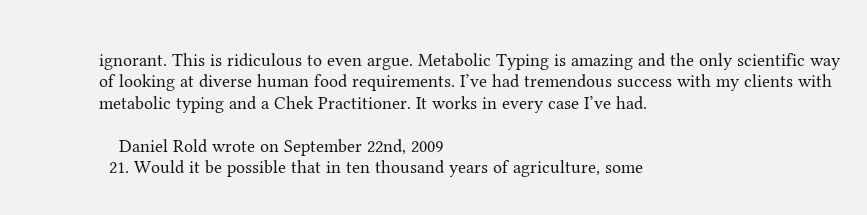ignorant. This is ridiculous to even argue. Metabolic Typing is amazing and the only scientific way of looking at diverse human food requirements. I’ve had tremendous success with my clients with metabolic typing and a Chek Practitioner. It works in every case I’ve had.

    Daniel Rold wrote on September 22nd, 2009
  21. Would it be possible that in ten thousand years of agriculture, some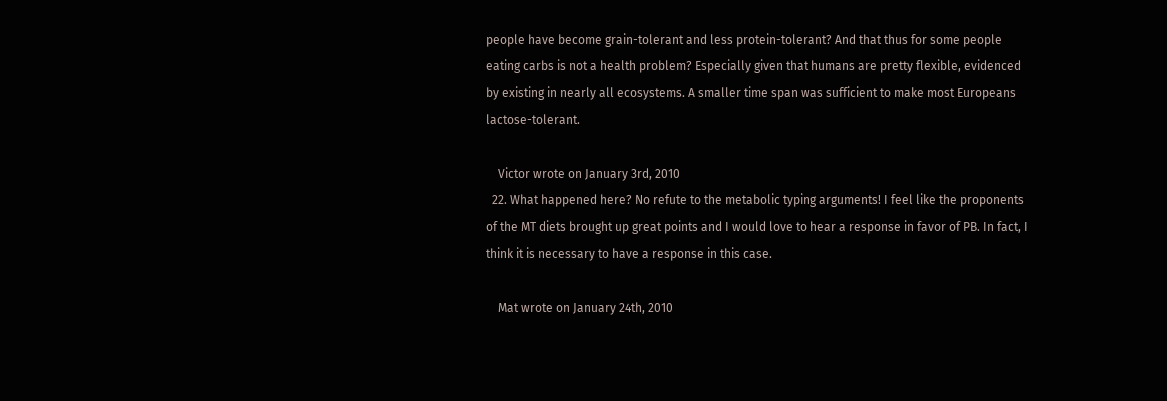people have become grain-tolerant and less protein-tolerant? And that thus for some people eating carbs is not a health problem? Especially given that humans are pretty flexible, evidenced by existing in nearly all ecosystems. A smaller time span was sufficient to make most Europeans lactose-tolerant.

    Victor wrote on January 3rd, 2010
  22. What happened here? No refute to the metabolic typing arguments! I feel like the proponents of the MT diets brought up great points and I would love to hear a response in favor of PB. In fact, I think it is necessary to have a response in this case.

    Mat wrote on January 24th, 2010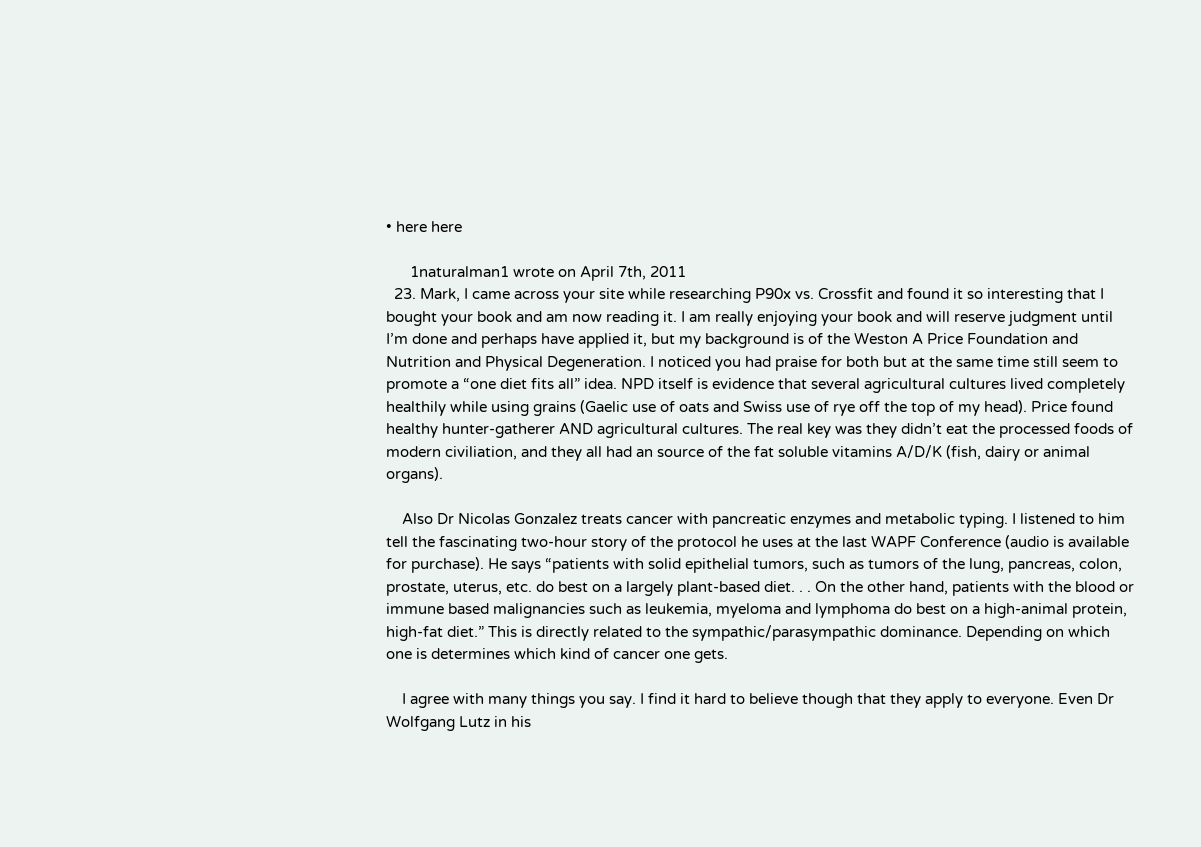• here here

      1naturalman1 wrote on April 7th, 2011
  23. Mark, I came across your site while researching P90x vs. Crossfit and found it so interesting that I bought your book and am now reading it. I am really enjoying your book and will reserve judgment until I’m done and perhaps have applied it, but my background is of the Weston A Price Foundation and Nutrition and Physical Degeneration. I noticed you had praise for both but at the same time still seem to promote a “one diet fits all” idea. NPD itself is evidence that several agricultural cultures lived completely healthily while using grains (Gaelic use of oats and Swiss use of rye off the top of my head). Price found healthy hunter-gatherer AND agricultural cultures. The real key was they didn’t eat the processed foods of modern civiliation, and they all had an source of the fat soluble vitamins A/D/K (fish, dairy or animal organs).

    Also Dr Nicolas Gonzalez treats cancer with pancreatic enzymes and metabolic typing. I listened to him tell the fascinating two-hour story of the protocol he uses at the last WAPF Conference (audio is available for purchase). He says “patients with solid epithelial tumors, such as tumors of the lung, pancreas, colon, prostate, uterus, etc. do best on a largely plant-based diet. . . On the other hand, patients with the blood or immune based malignancies such as leukemia, myeloma and lymphoma do best on a high-animal protein, high-fat diet.” This is directly related to the sympathic/parasympathic dominance. Depending on which one is determines which kind of cancer one gets.

    I agree with many things you say. I find it hard to believe though that they apply to everyone. Even Dr Wolfgang Lutz in his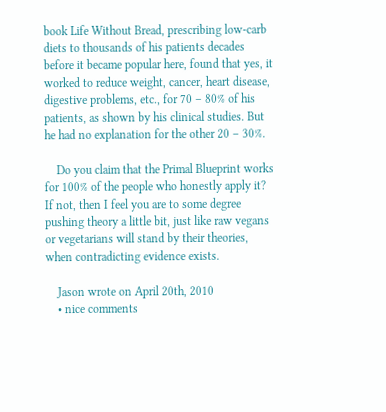book Life Without Bread, prescribing low-carb diets to thousands of his patients decades before it became popular here, found that yes, it worked to reduce weight, cancer, heart disease, digestive problems, etc., for 70 – 80% of his patients, as shown by his clinical studies. But he had no explanation for the other 20 – 30%.

    Do you claim that the Primal Blueprint works for 100% of the people who honestly apply it? If not, then I feel you are to some degree pushing theory a little bit, just like raw vegans or vegetarians will stand by their theories, when contradicting evidence exists.

    Jason wrote on April 20th, 2010
    • nice comments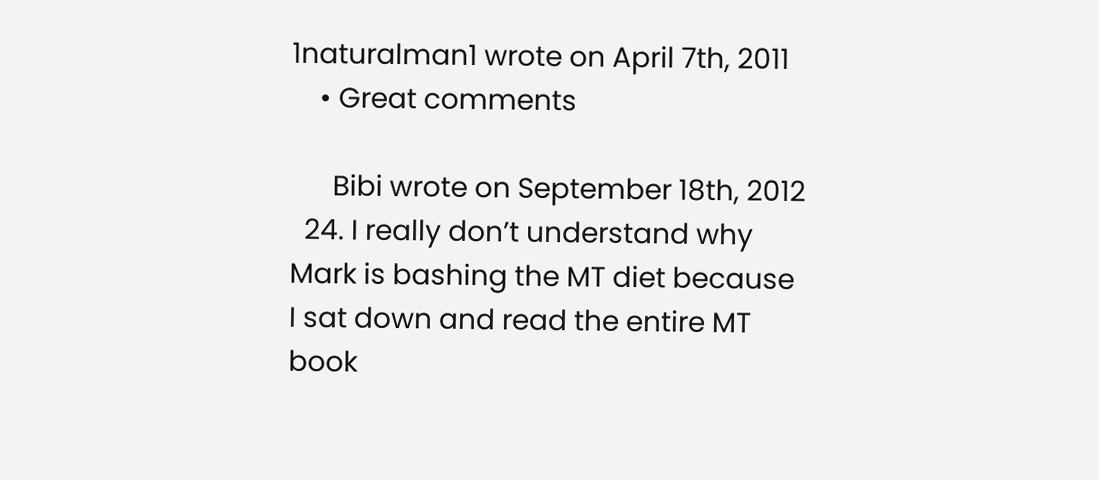1naturalman1 wrote on April 7th, 2011
    • Great comments

      Bibi wrote on September 18th, 2012
  24. I really don’t understand why Mark is bashing the MT diet because I sat down and read the entire MT book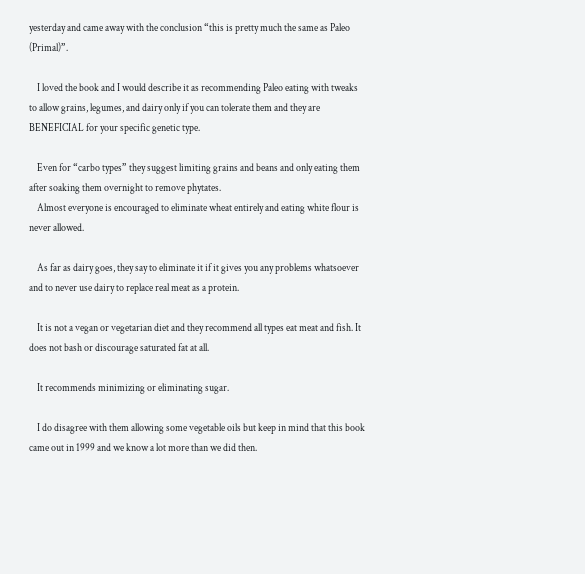yesterday and came away with the conclusion “this is pretty much the same as Paleo (Primal)”.

    I loved the book and I would describe it as recommending Paleo eating with tweaks to allow grains, legumes, and dairy only if you can tolerate them and they are BENEFICIAL for your specific genetic type.

    Even for “carbo types” they suggest limiting grains and beans and only eating them after soaking them overnight to remove phytates.
    Almost everyone is encouraged to eliminate wheat entirely and eating white flour is never allowed.

    As far as dairy goes, they say to eliminate it if it gives you any problems whatsoever and to never use dairy to replace real meat as a protein.

    It is not a vegan or vegetarian diet and they recommend all types eat meat and fish. It does not bash or discourage saturated fat at all.

    It recommends minimizing or eliminating sugar.

    I do disagree with them allowing some vegetable oils but keep in mind that this book came out in 1999 and we know a lot more than we did then.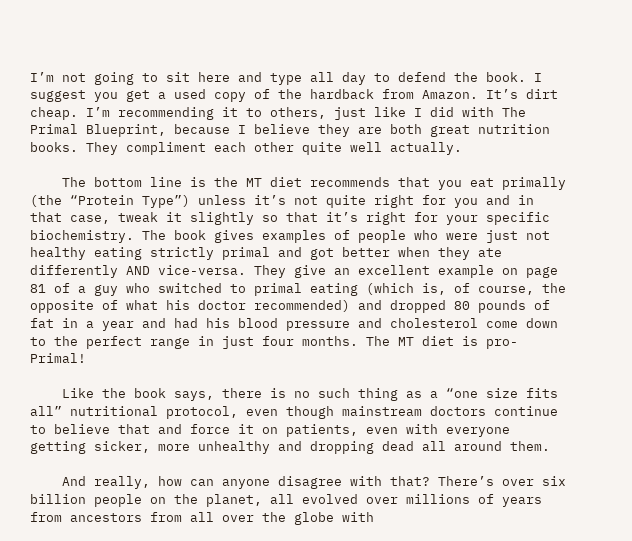I’m not going to sit here and type all day to defend the book. I suggest you get a used copy of the hardback from Amazon. It’s dirt cheap. I’m recommending it to others, just like I did with The Primal Blueprint, because I believe they are both great nutrition books. They compliment each other quite well actually.

    The bottom line is the MT diet recommends that you eat primally (the “Protein Type”) unless it’s not quite right for you and in that case, tweak it slightly so that it’s right for your specific biochemistry. The book gives examples of people who were just not healthy eating strictly primal and got better when they ate differently AND vice-versa. They give an excellent example on page 81 of a guy who switched to primal eating (which is, of course, the opposite of what his doctor recommended) and dropped 80 pounds of fat in a year and had his blood pressure and cholesterol come down to the perfect range in just four months. The MT diet is pro-Primal!

    Like the book says, there is no such thing as a “one size fits all” nutritional protocol, even though mainstream doctors continue to believe that and force it on patients, even with everyone getting sicker, more unhealthy and dropping dead all around them.

    And really, how can anyone disagree with that? There’s over six billion people on the planet, all evolved over millions of years from ancestors from all over the globe with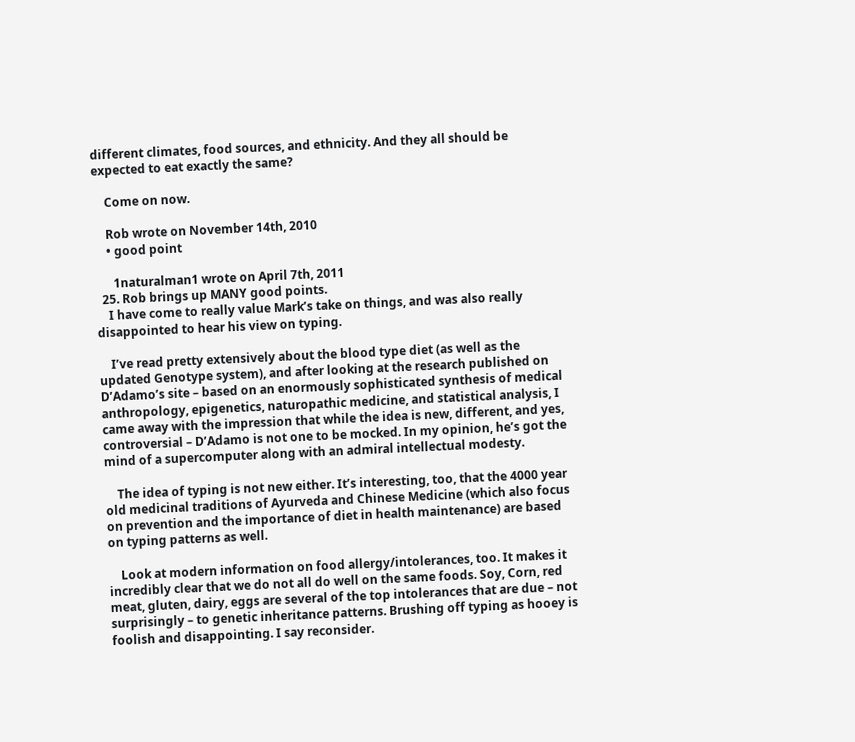different climates, food sources, and ethnicity. And they all should be expected to eat exactly the same?

    Come on now.

    Rob wrote on November 14th, 2010
    • good point

      1naturalman1 wrote on April 7th, 2011
  25. Rob brings up MANY good points.
    I have come to really value Mark’s take on things, and was also really disappointed to hear his view on typing.

    I’ve read pretty extensively about the blood type diet (as well as the updated Genotype system), and after looking at the research published on D’Adamo’s site – based on an enormously sophisticated synthesis of medical anthropology, epigenetics, naturopathic medicine, and statistical analysis, I came away with the impression that while the idea is new, different, and yes, controversial – D’Adamo is not one to be mocked. In my opinion, he’s got the mind of a supercomputer along with an admiral intellectual modesty.

    The idea of typing is not new either. It’s interesting, too, that the 4000 year old medicinal traditions of Ayurveda and Chinese Medicine (which also focus on prevention and the importance of diet in health maintenance) are based on typing patterns as well.

    Look at modern information on food allergy/intolerances, too. It makes it incredibly clear that we do not all do well on the same foods. Soy, Corn, red meat, gluten, dairy, eggs are several of the top intolerances that are due – not surprisingly – to genetic inheritance patterns. Brushing off typing as hooey is foolish and disappointing. I say reconsider.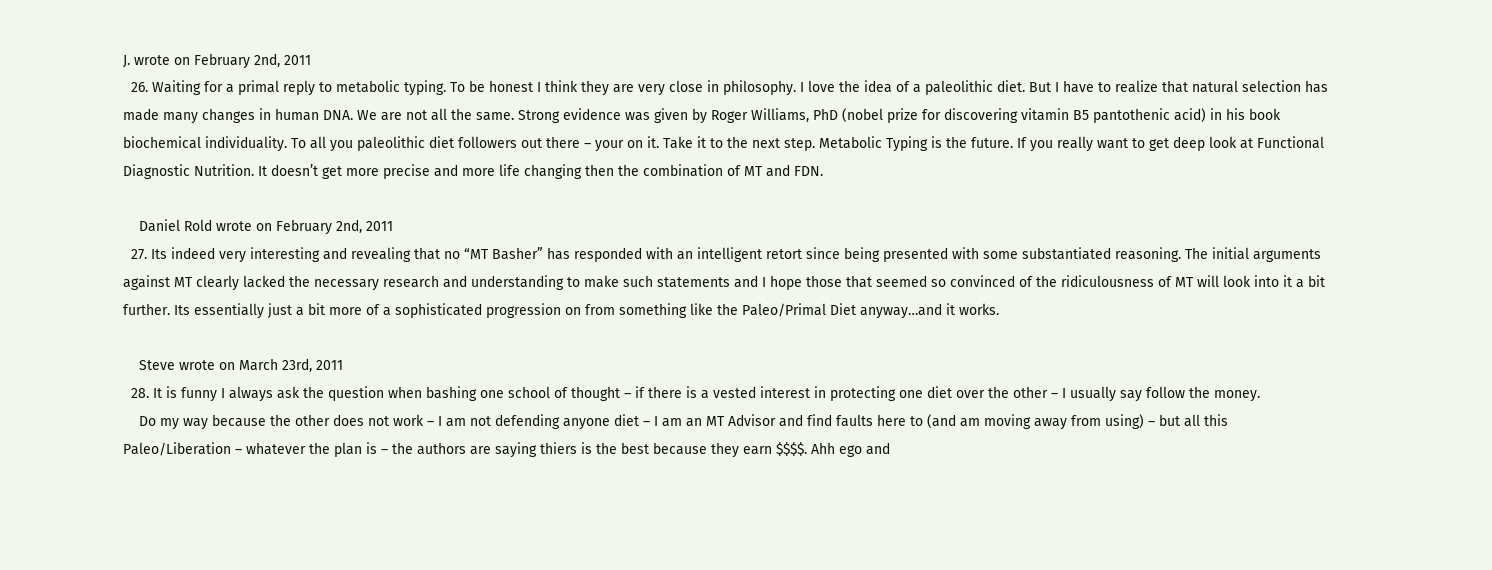J. wrote on February 2nd, 2011
  26. Waiting for a primal reply to metabolic typing. To be honest I think they are very close in philosophy. I love the idea of a paleolithic diet. But I have to realize that natural selection has made many changes in human DNA. We are not all the same. Strong evidence was given by Roger Williams, PhD (nobel prize for discovering vitamin B5 pantothenic acid) in his book biochemical individuality. To all you paleolithic diet followers out there – your on it. Take it to the next step. Metabolic Typing is the future. If you really want to get deep look at Functional Diagnostic Nutrition. It doesn’t get more precise and more life changing then the combination of MT and FDN.

    Daniel Rold wrote on February 2nd, 2011
  27. Its indeed very interesting and revealing that no “MT Basher” has responded with an intelligent retort since being presented with some substantiated reasoning. The initial arguments against MT clearly lacked the necessary research and understanding to make such statements and I hope those that seemed so convinced of the ridiculousness of MT will look into it a bit further. Its essentially just a bit more of a sophisticated progression on from something like the Paleo/Primal Diet anyway…and it works.

    Steve wrote on March 23rd, 2011
  28. It is funny I always ask the question when bashing one school of thought – if there is a vested interest in protecting one diet over the other – I usually say follow the money.
    Do my way because the other does not work – I am not defending anyone diet – I am an MT Advisor and find faults here to (and am moving away from using) – but all this Paleo/Liberation – whatever the plan is – the authors are saying thiers is the best because they earn $$$$. Ahh ego and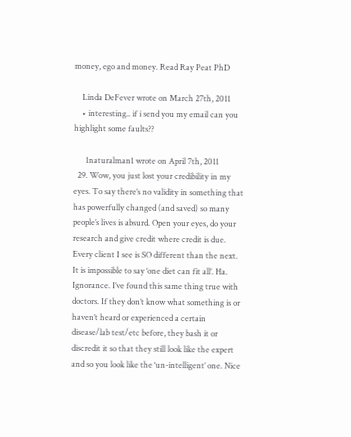money, ego and money. Read Ray Peat PhD

    Linda DeFever wrote on March 27th, 2011
    • interesting.. if i send you my email can you highlight some faults??

      1naturalman1 wrote on April 7th, 2011
  29. Wow, you just lost your credibility in my eyes. To say there’s no validity in something that has powerfully changed (and saved) so many people’s lives is absurd. Open your eyes, do your research and give credit where credit is due. Every client I see is SO different than the next. It is impossible to say ‘one diet can fit all’. Ha. Ignorance. I’ve found this same thing true with doctors. If they don’t know what something is or haven’t heard or experienced a certain disease/lab test/etc before, they bash it or discredit it so that they still look like the expert and so you look like the ‘un-intelligent’ one. Nice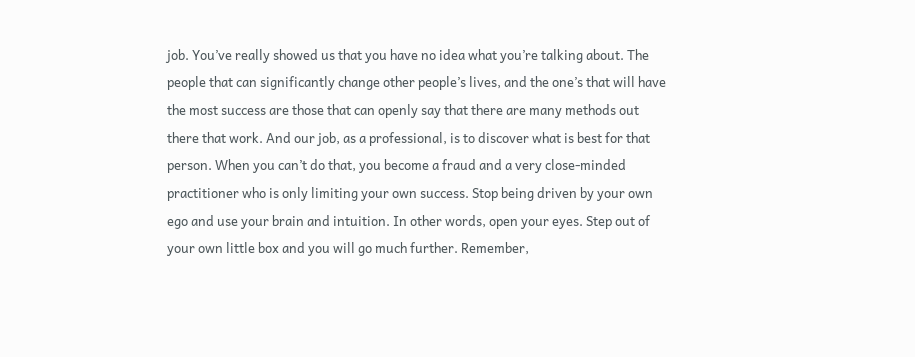job. You’ve really showed us that you have no idea what you’re talking about. The people that can significantly change other people’s lives, and the one’s that will have the most success are those that can openly say that there are many methods out there that work. And our job, as a professional, is to discover what is best for that person. When you can’t do that, you become a fraud and a very close-minded practitioner who is only limiting your own success. Stop being driven by your own ego and use your brain and intuition. In other words, open your eyes. Step out of your own little box and you will go much further. Remember,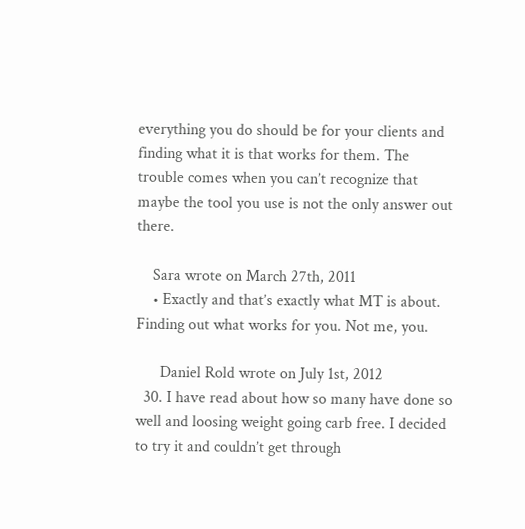everything you do should be for your clients and finding what it is that works for them. The trouble comes when you can’t recognize that maybe the tool you use is not the only answer out there.

    Sara wrote on March 27th, 2011
    • Exactly and that’s exactly what MT is about. Finding out what works for you. Not me, you.

      Daniel Rold wrote on July 1st, 2012
  30. I have read about how so many have done so well and loosing weight going carb free. I decided to try it and couldn’t get through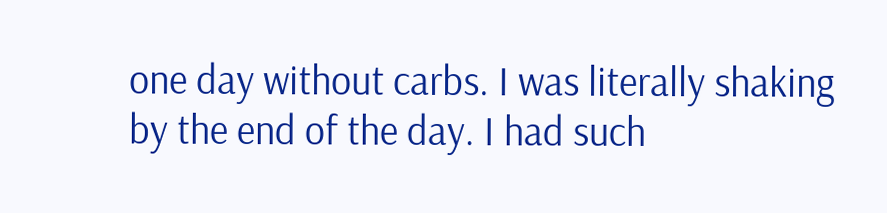one day without carbs. I was literally shaking by the end of the day. I had such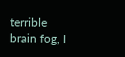terrible brain fog, I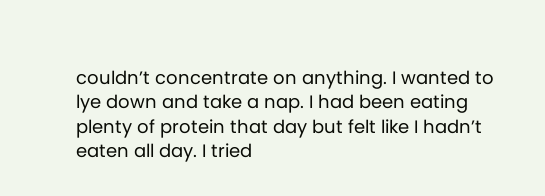couldn’t concentrate on anything. I wanted to lye down and take a nap. I had been eating plenty of protein that day but felt like I hadn’t eaten all day. I tried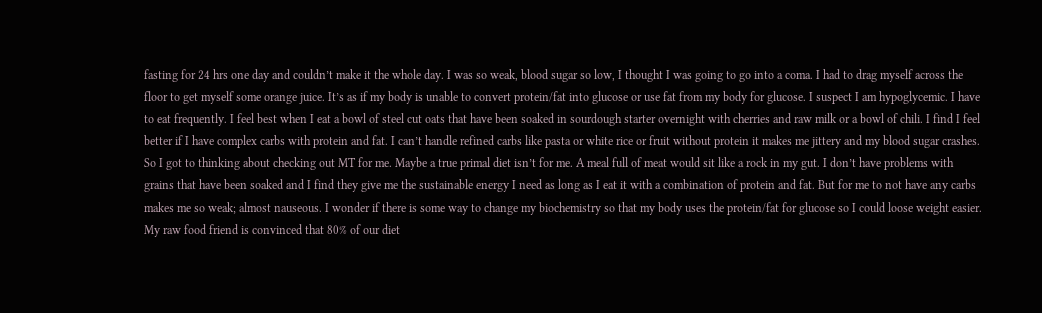fasting for 24 hrs one day and couldn’t make it the whole day. I was so weak, blood sugar so low, I thought I was going to go into a coma. I had to drag myself across the floor to get myself some orange juice. It’s as if my body is unable to convert protein/fat into glucose or use fat from my body for glucose. I suspect I am hypoglycemic. I have to eat frequently. I feel best when I eat a bowl of steel cut oats that have been soaked in sourdough starter overnight with cherries and raw milk or a bowl of chili. I find I feel better if I have complex carbs with protein and fat. I can’t handle refined carbs like pasta or white rice or fruit without protein it makes me jittery and my blood sugar crashes. So I got to thinking about checking out MT for me. Maybe a true primal diet isn’t for me. A meal full of meat would sit like a rock in my gut. I don’t have problems with grains that have been soaked and I find they give me the sustainable energy I need as long as I eat it with a combination of protein and fat. But for me to not have any carbs makes me so weak; almost nauseous. I wonder if there is some way to change my biochemistry so that my body uses the protein/fat for glucose so I could loose weight easier. My raw food friend is convinced that 80% of our diet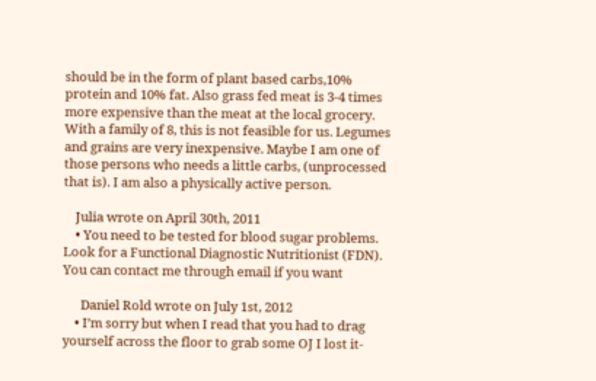should be in the form of plant based carbs,10% protein and 10% fat. Also grass fed meat is 3-4 times more expensive than the meat at the local grocery. With a family of 8, this is not feasible for us. Legumes and grains are very inexpensive. Maybe I am one of those persons who needs a little carbs, (unprocessed that is). I am also a physically active person.

    Julia wrote on April 30th, 2011
    • You need to be tested for blood sugar problems. Look for a Functional Diagnostic Nutritionist (FDN). You can contact me through email if you want

      Daniel Rold wrote on July 1st, 2012
    • I’m sorry but when I read that you had to drag yourself across the floor to grab some OJ I lost it-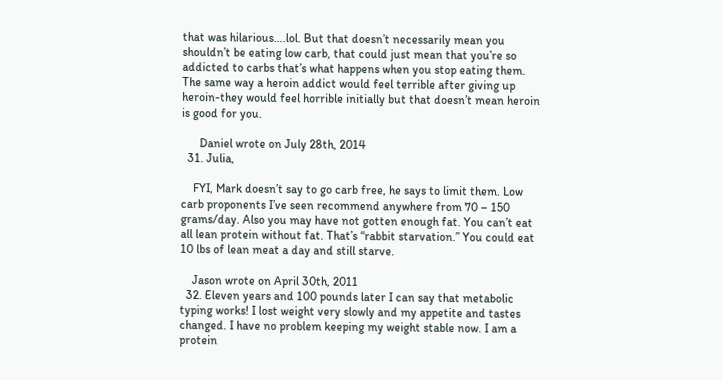that was hilarious….lol. But that doesn’t necessarily mean you shouldn’t be eating low carb, that could just mean that you’re so addicted to carbs that’s what happens when you stop eating them. The same way a heroin addict would feel terrible after giving up heroin-they would feel horrible initially but that doesn’t mean heroin is good for you.

      Daniel wrote on July 28th, 2014
  31. Julia,

    FYI, Mark doesn’t say to go carb free, he says to limit them. Low carb proponents I’ve seen recommend anywhere from 70 – 150 grams/day. Also you may have not gotten enough fat. You can’t eat all lean protein without fat. That’s “rabbit starvation.” You could eat 10 lbs of lean meat a day and still starve.

    Jason wrote on April 30th, 2011
  32. Eleven years and 100 pounds later I can say that metabolic typing works! I lost weight very slowly and my appetite and tastes changed. I have no problem keeping my weight stable now. I am a protein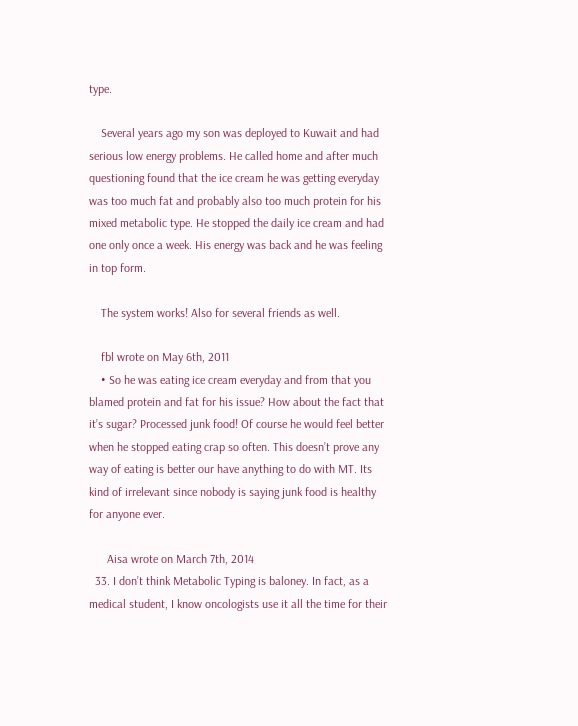type.

    Several years ago my son was deployed to Kuwait and had serious low energy problems. He called home and after much questioning found that the ice cream he was getting everyday was too much fat and probably also too much protein for his mixed metabolic type. He stopped the daily ice cream and had one only once a week. His energy was back and he was feeling in top form.

    The system works! Also for several friends as well.

    fbl wrote on May 6th, 2011
    • So he was eating ice cream everyday and from that you blamed protein and fat for his issue? How about the fact that it’s sugar? Processed junk food! Of course he would feel better when he stopped eating crap so often. This doesn’t prove any way of eating is better our have anything to do with MT. Its kind of irrelevant since nobody is saying junk food is healthy for anyone ever.

      Aisa wrote on March 7th, 2014
  33. I don’t think Metabolic Typing is baloney. In fact, as a medical student, I know oncologists use it all the time for their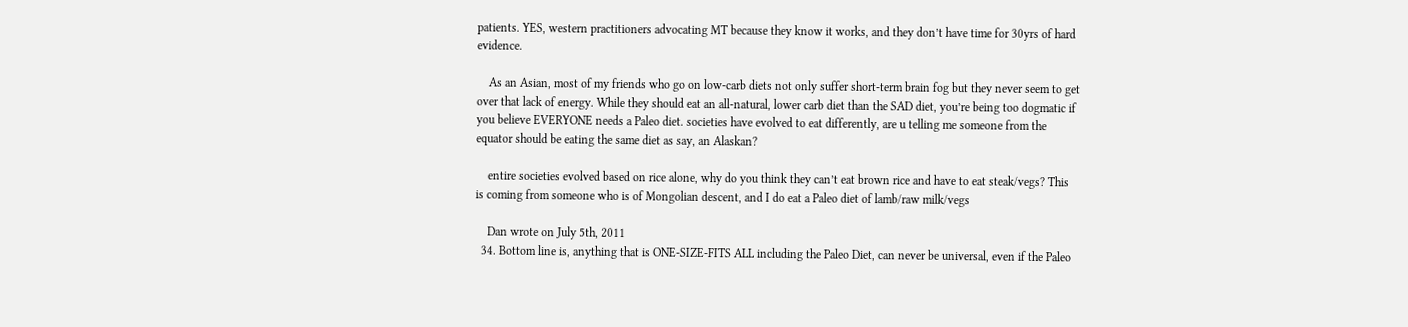patients. YES, western practitioners advocating MT because they know it works, and they don’t have time for 30yrs of hard evidence.

    As an Asian, most of my friends who go on low-carb diets not only suffer short-term brain fog but they never seem to get over that lack of energy. While they should eat an all-natural, lower carb diet than the SAD diet, you’re being too dogmatic if you believe EVERYONE needs a Paleo diet. societies have evolved to eat differently, are u telling me someone from the equator should be eating the same diet as say, an Alaskan?

    entire societies evolved based on rice alone, why do you think they can’t eat brown rice and have to eat steak/vegs? This is coming from someone who is of Mongolian descent, and I do eat a Paleo diet of lamb/raw milk/vegs

    Dan wrote on July 5th, 2011
  34. Bottom line is, anything that is ONE-SIZE-FITS ALL including the Paleo Diet, can never be universal, even if the Paleo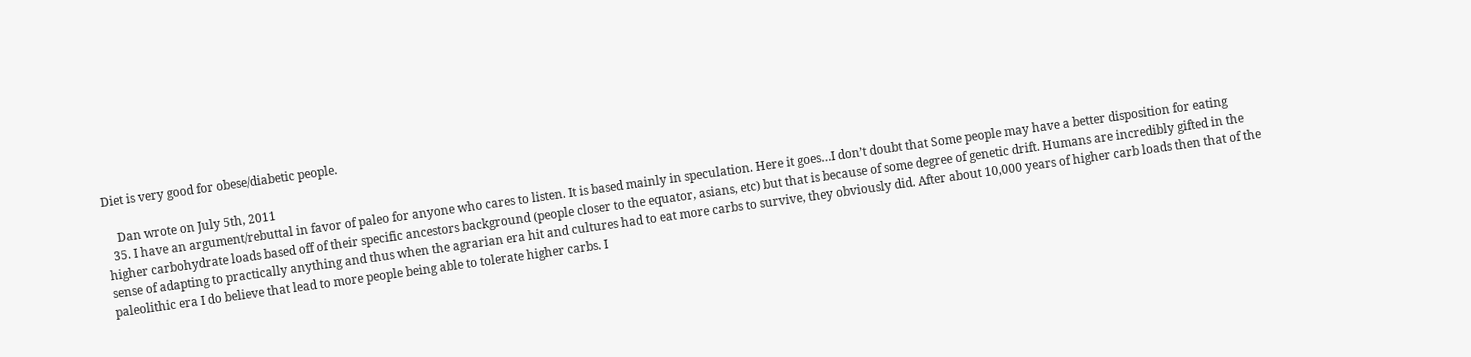Diet is very good for obese/diabetic people.

    Dan wrote on July 5th, 2011
  35. I have an argument/rebuttal in favor of paleo for anyone who cares to listen. It is based mainly in speculation. Here it goes…I don’t doubt that Some people may have a better disposition for eating higher carbohydrate loads based off of their specific ancestors background (people closer to the equator, asians, etc) but that is because of some degree of genetic drift. Humans are incredibly gifted in the sense of adapting to practically anything and thus when the agrarian era hit and cultures had to eat more carbs to survive, they obviously did. After about 10,000 years of higher carb loads then that of the paleolithic era I do believe that lead to more people being able to tolerate higher carbs. I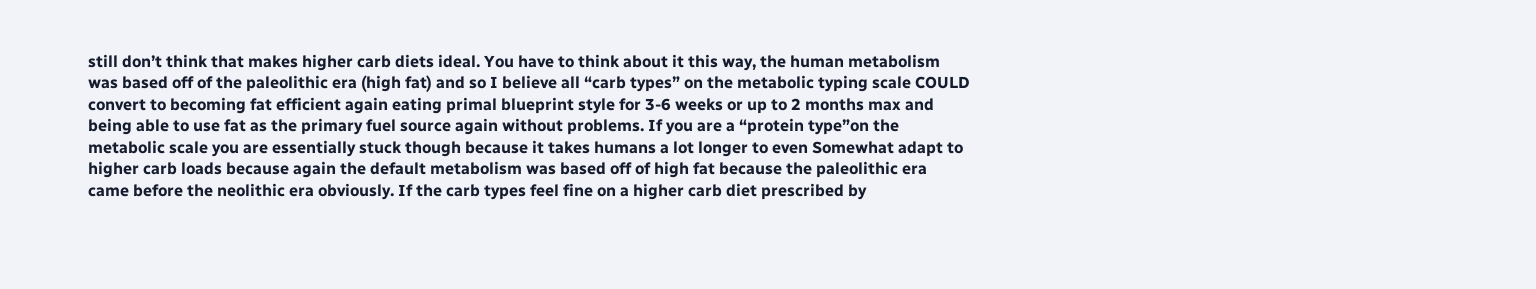still don’t think that makes higher carb diets ideal. You have to think about it this way, the human metabolism was based off of the paleolithic era (high fat) and so I believe all “carb types” on the metabolic typing scale COULD convert to becoming fat efficient again eating primal blueprint style for 3-6 weeks or up to 2 months max and being able to use fat as the primary fuel source again without problems. If you are a “protein type”on the metabolic scale you are essentially stuck though because it takes humans a lot longer to even Somewhat adapt to higher carb loads because again the default metabolism was based off of high fat because the paleolithic era came before the neolithic era obviously. If the carb types feel fine on a higher carb diet prescribed by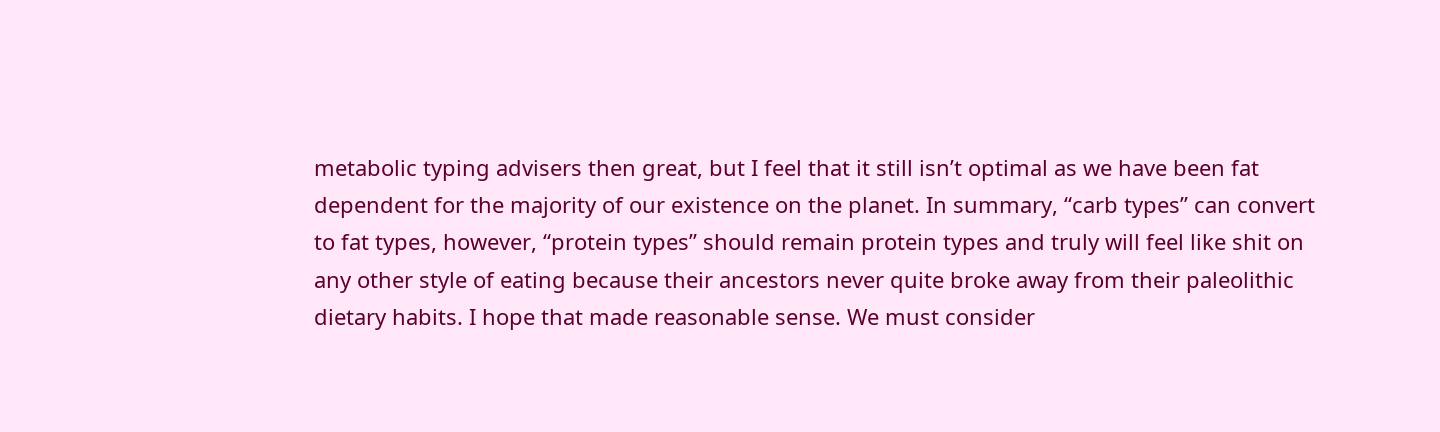metabolic typing advisers then great, but I feel that it still isn’t optimal as we have been fat dependent for the majority of our existence on the planet. In summary, “carb types” can convert to fat types, however, “protein types” should remain protein types and truly will feel like shit on any other style of eating because their ancestors never quite broke away from their paleolithic dietary habits. I hope that made reasonable sense. We must consider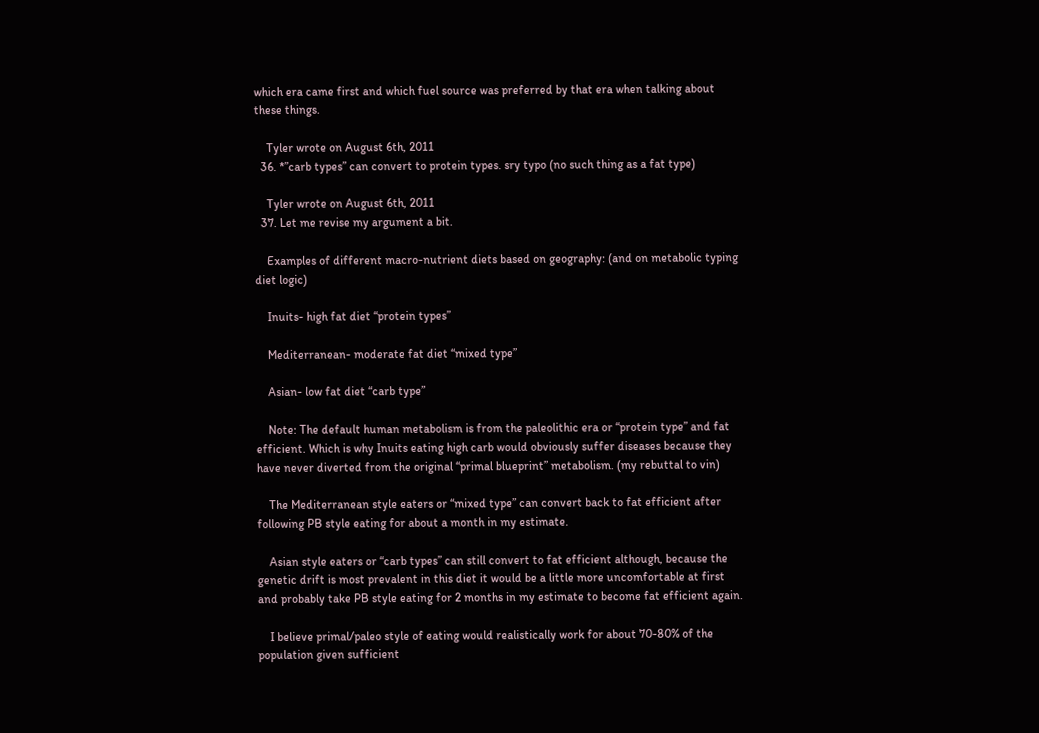which era came first and which fuel source was preferred by that era when talking about these things.

    Tyler wrote on August 6th, 2011
  36. *”carb types” can convert to protein types. sry typo (no such thing as a fat type)

    Tyler wrote on August 6th, 2011
  37. Let me revise my argument a bit.

    Examples of different macro-nutrient diets based on geography: (and on metabolic typing diet logic)

    Inuits- high fat diet “protein types”

    Mediterranean- moderate fat diet “mixed type”

    Asian- low fat diet “carb type”

    Note: The default human metabolism is from the paleolithic era or “protein type” and fat efficient. Which is why Inuits eating high carb would obviously suffer diseases because they have never diverted from the original “primal blueprint” metabolism. (my rebuttal to vin)

    The Mediterranean style eaters or “mixed type” can convert back to fat efficient after following PB style eating for about a month in my estimate.

    Asian style eaters or “carb types” can still convert to fat efficient although, because the genetic drift is most prevalent in this diet it would be a little more uncomfortable at first and probably take PB style eating for 2 months in my estimate to become fat efficient again.

    I believe primal/paleo style of eating would realistically work for about 70-80% of the population given sufficient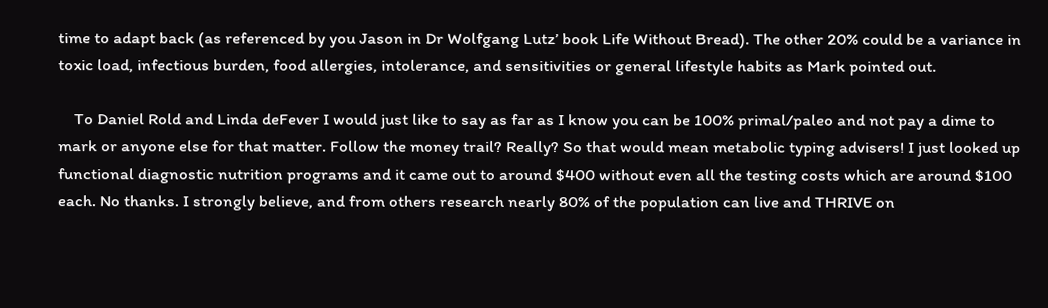time to adapt back (as referenced by you Jason in Dr Wolfgang Lutz’ book Life Without Bread). The other 20% could be a variance in toxic load, infectious burden, food allergies, intolerance, and sensitivities or general lifestyle habits as Mark pointed out.

    To Daniel Rold and Linda deFever I would just like to say as far as I know you can be 100% primal/paleo and not pay a dime to mark or anyone else for that matter. Follow the money trail? Really? So that would mean metabolic typing advisers! I just looked up functional diagnostic nutrition programs and it came out to around $400 without even all the testing costs which are around $100 each. No thanks. I strongly believe, and from others research nearly 80% of the population can live and THRIVE on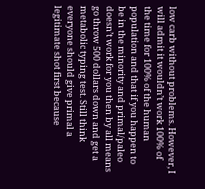low carb without problems. However, I will admit it wouldn’t work 100% of the time for 100% of the human population and that if you happen to be in the minority and primal/paleo doesn’t work for you then by all means go throw 500 dollars down and get a metabolic typing test. Still think everyone should give primal a legitimate shot first because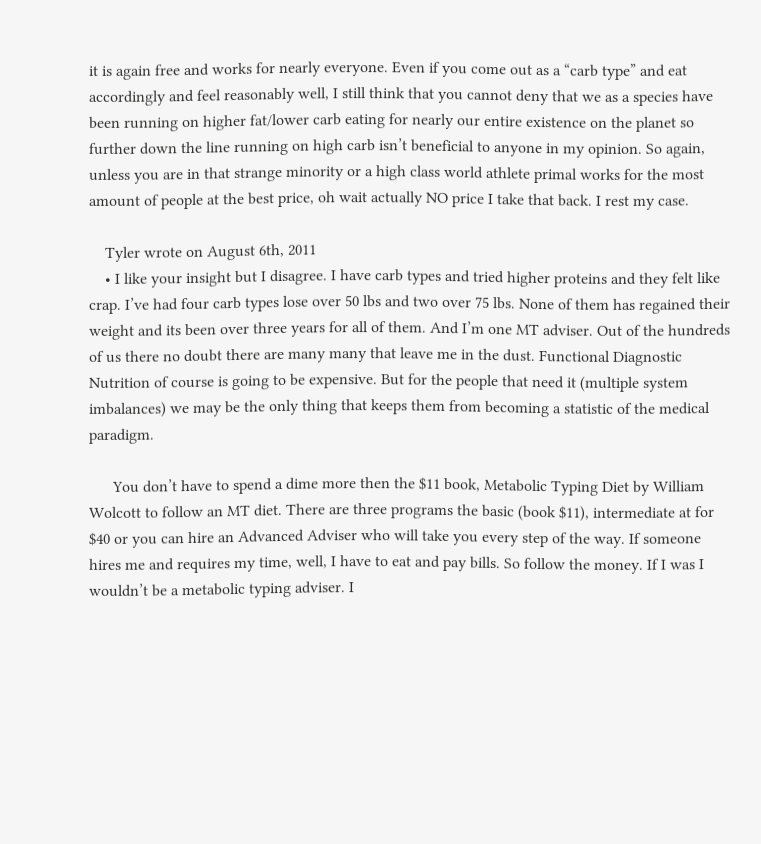it is again free and works for nearly everyone. Even if you come out as a “carb type” and eat accordingly and feel reasonably well, I still think that you cannot deny that we as a species have been running on higher fat/lower carb eating for nearly our entire existence on the planet so further down the line running on high carb isn’t beneficial to anyone in my opinion. So again, unless you are in that strange minority or a high class world athlete primal works for the most amount of people at the best price, oh wait actually NO price I take that back. I rest my case.

    Tyler wrote on August 6th, 2011
    • I like your insight but I disagree. I have carb types and tried higher proteins and they felt like crap. I’ve had four carb types lose over 50 lbs and two over 75 lbs. None of them has regained their weight and its been over three years for all of them. And I’m one MT adviser. Out of the hundreds of us there no doubt there are many many that leave me in the dust. Functional Diagnostic Nutrition of course is going to be expensive. But for the people that need it (multiple system imbalances) we may be the only thing that keeps them from becoming a statistic of the medical paradigm.

      You don’t have to spend a dime more then the $11 book, Metabolic Typing Diet by William Wolcott to follow an MT diet. There are three programs the basic (book $11), intermediate at for $40 or you can hire an Advanced Adviser who will take you every step of the way. If someone hires me and requires my time, well, I have to eat and pay bills. So follow the money. If I was I wouldn’t be a metabolic typing adviser. I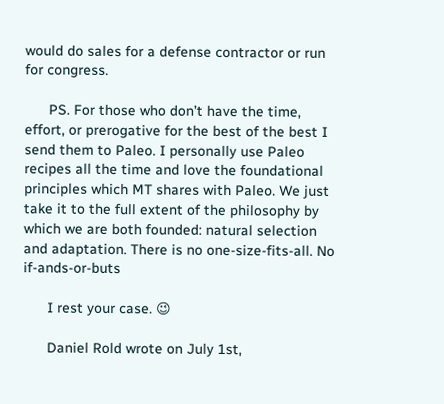would do sales for a defense contractor or run for congress.

      PS. For those who don’t have the time, effort, or prerogative for the best of the best I send them to Paleo. I personally use Paleo recipes all the time and love the foundational principles which MT shares with Paleo. We just take it to the full extent of the philosophy by which we are both founded: natural selection and adaptation. There is no one-size-fits-all. No if-ands-or-buts

      I rest your case. 😉

      Daniel Rold wrote on July 1st,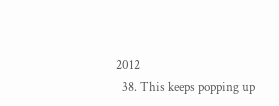2012
  38. This keeps popping up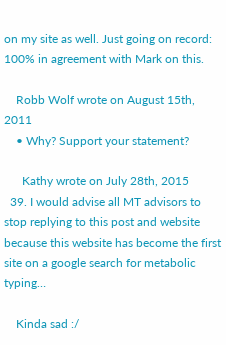on my site as well. Just going on record: 100% in agreement with Mark on this.

    Robb Wolf wrote on August 15th, 2011
    • Why? Support your statement?

      Kathy wrote on July 28th, 2015
  39. I would advise all MT advisors to stop replying to this post and website because this website has become the first site on a google search for metabolic typing…

    Kinda sad :/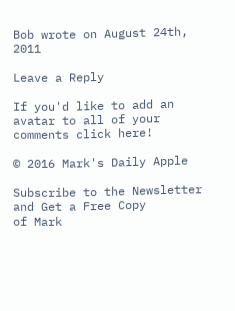Bob wrote on August 24th, 2011

Leave a Reply

If you'd like to add an avatar to all of your comments click here!

© 2016 Mark's Daily Apple

Subscribe to the Newsletter and Get a Free Copy
of Mark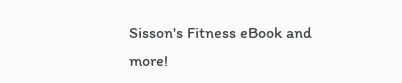Sisson's Fitness eBook and more!